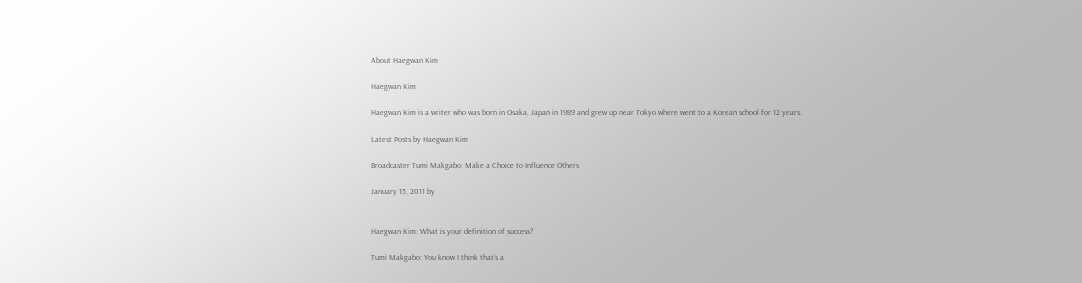About Haegwan Kim

Haegwan Kim

Haegwan Kim is a writer who was born in Osaka, Japan in 1989 and grew up near Tokyo where went to a Korean school for 12 years.

Latest Posts by Haegwan Kim

Broadcaster Tumi Makgabo: Make a Choice to Influence Others

January 15, 2011 by


Haegwan Kim: What is your definition of success?

Tumi Makgabo: You know I think that’s a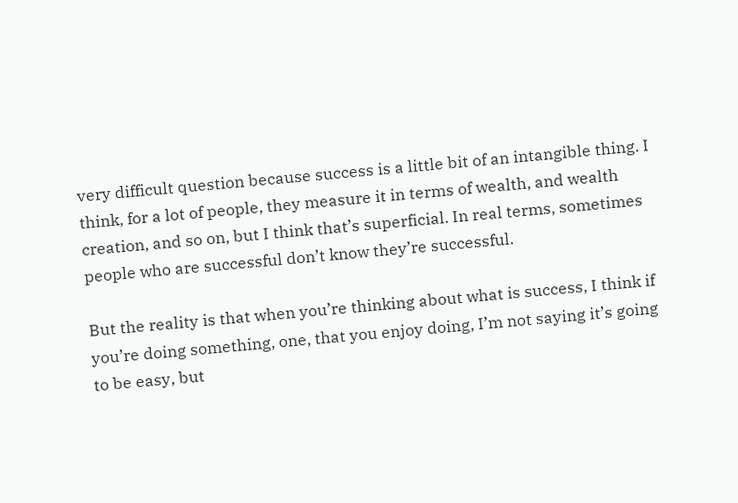very difficult question because success is a little bit of an intangible thing. I think, for a lot of people, they measure it in terms of wealth, and wealth creation, and so on, but I think that’s superficial. In real terms, sometimes people who are successful don’t know they’re successful.

But the reality is that when you’re thinking about what is success, I think if you’re doing something, one, that you enjoy doing, I’m not saying it’s going to be easy, but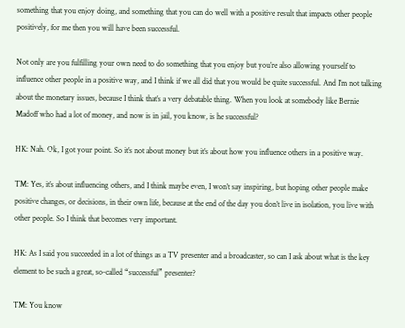something that you enjoy doing, and something that you can do well with a positive result that impacts other people positively, for me then you will have been successful.

Not only are you fulfilling your own need to do something that you enjoy but you’re also allowing yourself to influence other people in a positive way, and I think if we all did that you would be quite successful. And I’m not talking about the monetary issues, because I think that’s a very debatable thing. When you look at somebody like Bernie Madoff who had a lot of money, and now is in jail, you know, is he successful?

HK: Nah. Ok, I got your point. So it’s not about money but it’s about how you influence others in a positive way.

TM: Yes, it’s about influencing others, and I think maybe even, I won’t say inspiring, but hoping other people make positive changes, or decisions, in their own life, because at the end of the day you don’t live in isolation, you live with other people. So I think that becomes very important.

HK: As I said you succeeded in a lot of things as a TV presenter and a broadcaster, so can I ask about what is the key element to be such a great, so-called “successful” presenter?

TM: You know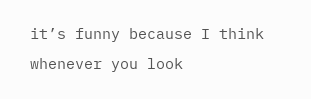it’s funny because I think whenever you look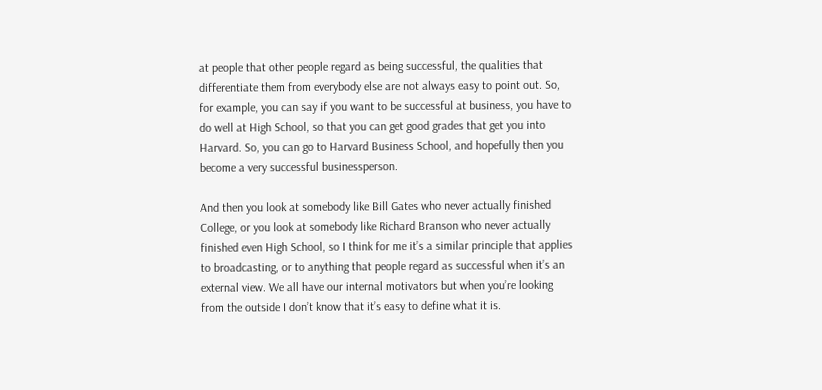at people that other people regard as being successful, the qualities that differentiate them from everybody else are not always easy to point out. So, for example, you can say if you want to be successful at business, you have to do well at High School, so that you can get good grades that get you into Harvard. So, you can go to Harvard Business School, and hopefully then you become a very successful businessperson.

And then you look at somebody like Bill Gates who never actually finished College, or you look at somebody like Richard Branson who never actually finished even High School, so I think for me it’s a similar principle that applies to broadcasting, or to anything that people regard as successful when it’s an external view. We all have our internal motivators but when you’re looking from the outside I don’t know that it’s easy to define what it is.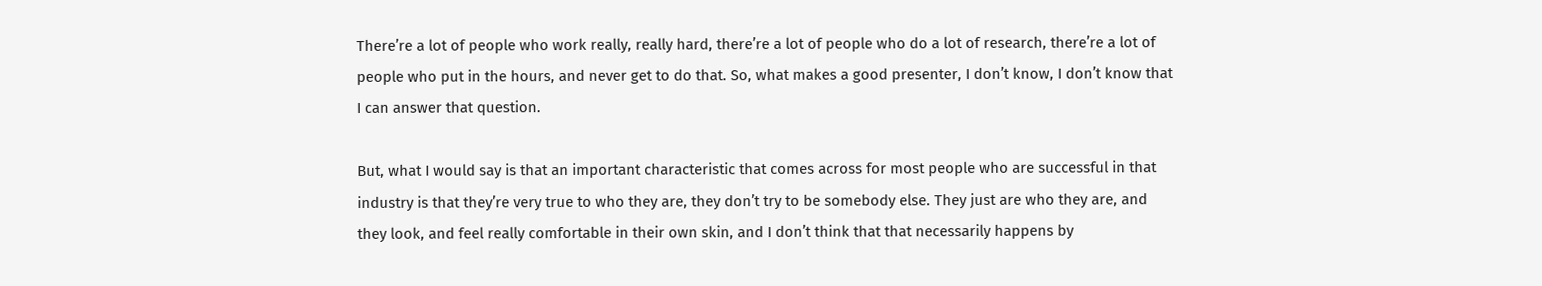There’re a lot of people who work really, really hard, there’re a lot of people who do a lot of research, there’re a lot of people who put in the hours, and never get to do that. So, what makes a good presenter, I don’t know, I don’t know that I can answer that question.

But, what I would say is that an important characteristic that comes across for most people who are successful in that industry is that they’re very true to who they are, they don’t try to be somebody else. They just are who they are, and they look, and feel really comfortable in their own skin, and I don’t think that that necessarily happens by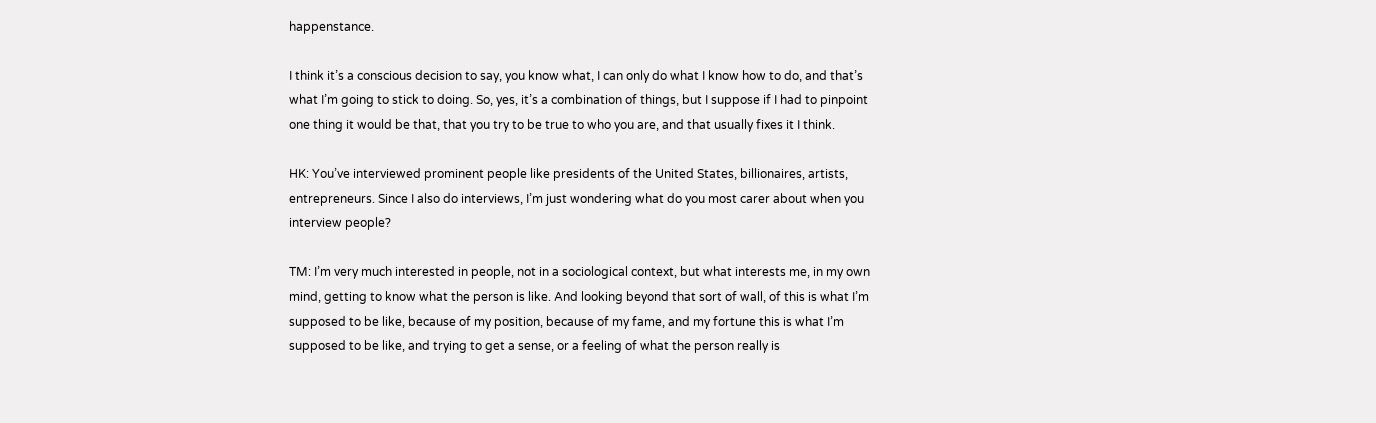happenstance.

I think it’s a conscious decision to say, you know what, I can only do what I know how to do, and that’s what I’m going to stick to doing. So, yes, it’s a combination of things, but I suppose if I had to pinpoint one thing it would be that, that you try to be true to who you are, and that usually fixes it I think.

HK: You’ve interviewed prominent people like presidents of the United States, billionaires, artists, entrepreneurs. Since I also do interviews, I’m just wondering what do you most carer about when you interview people?

TM: I’m very much interested in people, not in a sociological context, but what interests me, in my own mind, getting to know what the person is like. And looking beyond that sort of wall, of this is what I’m supposed to be like, because of my position, because of my fame, and my fortune this is what I’m supposed to be like, and trying to get a sense, or a feeling of what the person really is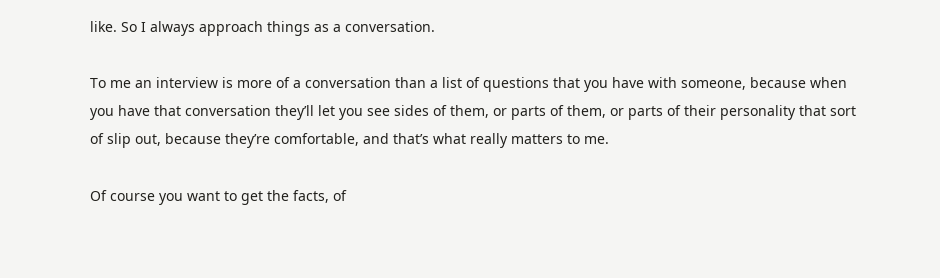like. So I always approach things as a conversation.

To me an interview is more of a conversation than a list of questions that you have with someone, because when you have that conversation they’ll let you see sides of them, or parts of them, or parts of their personality that sort of slip out, because they’re comfortable, and that’s what really matters to me.

Of course you want to get the facts, of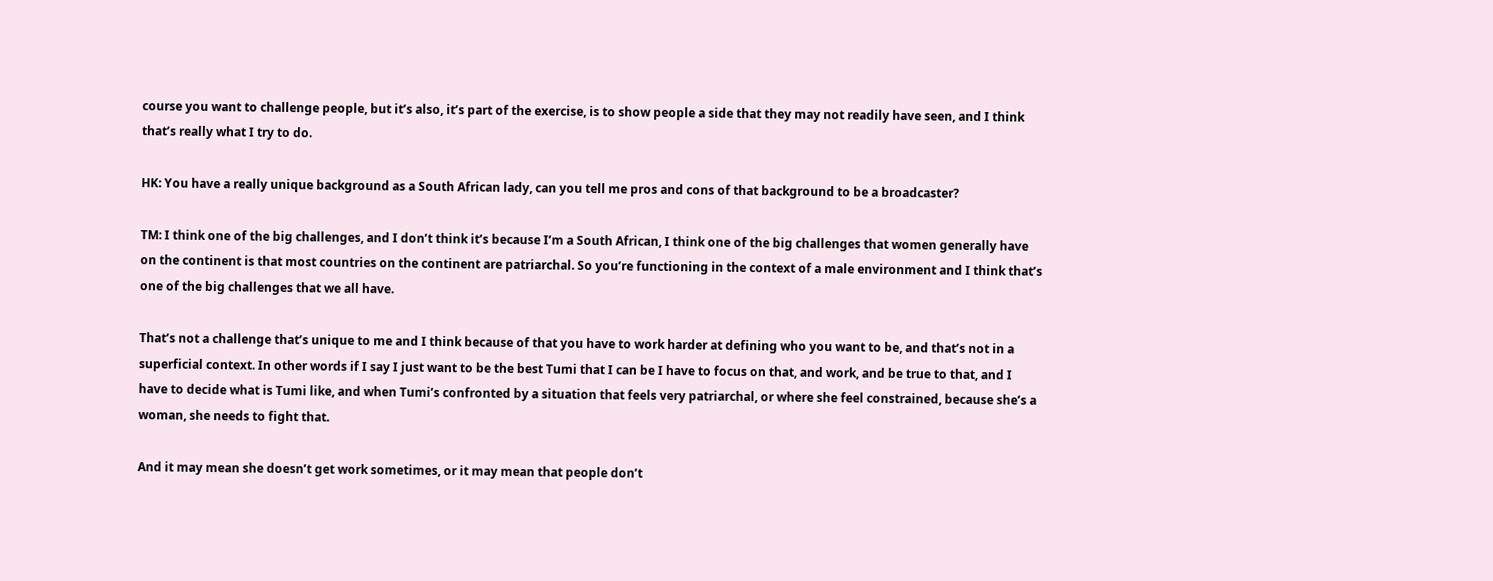course you want to challenge people, but it’s also, it’s part of the exercise, is to show people a side that they may not readily have seen, and I think that’s really what I try to do.

HK: You have a really unique background as a South African lady, can you tell me pros and cons of that background to be a broadcaster?

TM: I think one of the big challenges, and I don’t think it’s because I’m a South African, I think one of the big challenges that women generally have on the continent is that most countries on the continent are patriarchal. So you’re functioning in the context of a male environment and I think that’s one of the big challenges that we all have.

That’s not a challenge that’s unique to me and I think because of that you have to work harder at defining who you want to be, and that’s not in a superficial context. In other words if I say I just want to be the best Tumi that I can be I have to focus on that, and work, and be true to that, and I have to decide what is Tumi like, and when Tumi’s confronted by a situation that feels very patriarchal, or where she feel constrained, because she’s a woman, she needs to fight that.

And it may mean she doesn’t get work sometimes, or it may mean that people don’t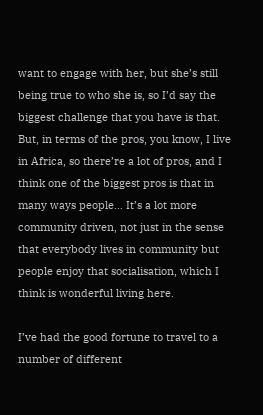want to engage with her, but she’s still being true to who she is, so I’d say the biggest challenge that you have is that. But, in terms of the pros, you know, I live in Africa, so there’re a lot of pros, and I think one of the biggest pros is that in many ways people… It’s a lot more community driven, not just in the sense that everybody lives in community but people enjoy that socialisation, which I think is wonderful living here.

I’ve had the good fortune to travel to a number of different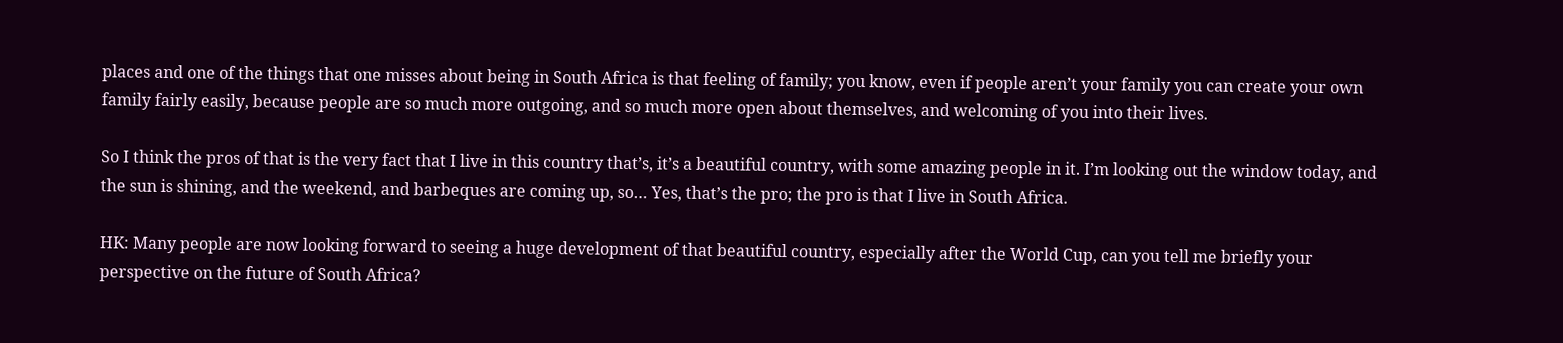places and one of the things that one misses about being in South Africa is that feeling of family; you know, even if people aren’t your family you can create your own family fairly easily, because people are so much more outgoing, and so much more open about themselves, and welcoming of you into their lives.

So I think the pros of that is the very fact that I live in this country that’s, it’s a beautiful country, with some amazing people in it. I’m looking out the window today, and the sun is shining, and the weekend, and barbeques are coming up, so… Yes, that’s the pro; the pro is that I live in South Africa.

HK: Many people are now looking forward to seeing a huge development of that beautiful country, especially after the World Cup, can you tell me briefly your perspective on the future of South Africa?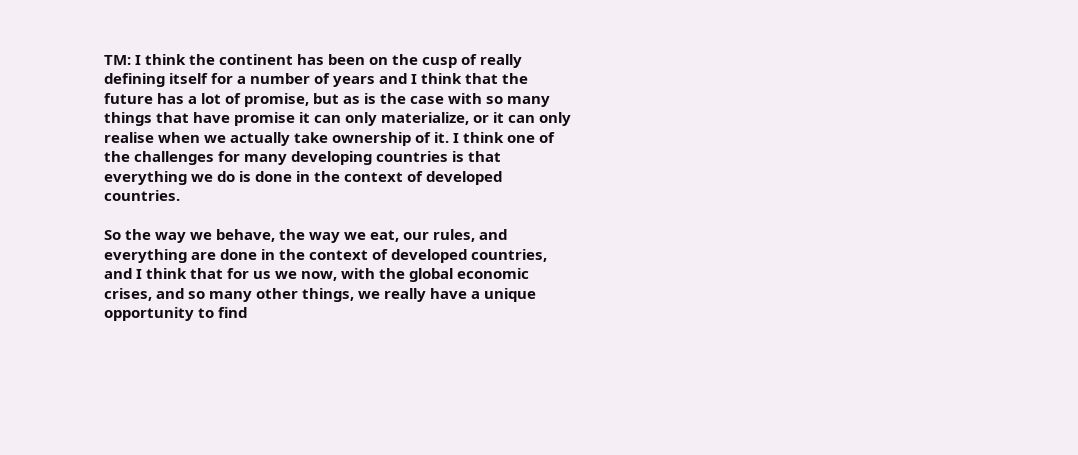TM: I think the continent has been on the cusp of really defining itself for a number of years and I think that the future has a lot of promise, but as is the case with so many things that have promise it can only materialize, or it can only realise when we actually take ownership of it. I think one of the challenges for many developing countries is that everything we do is done in the context of developed countries.

So the way we behave, the way we eat, our rules, and everything are done in the context of developed countries, and I think that for us we now, with the global economic crises, and so many other things, we really have a unique opportunity to find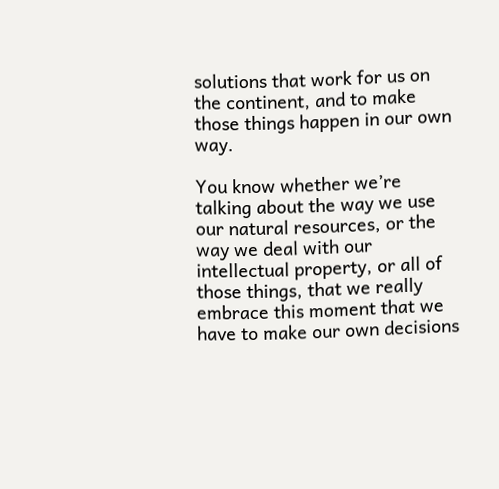solutions that work for us on the continent, and to make those things happen in our own way.

You know whether we’re talking about the way we use our natural resources, or the way we deal with our intellectual property, or all of those things, that we really embrace this moment that we have to make our own decisions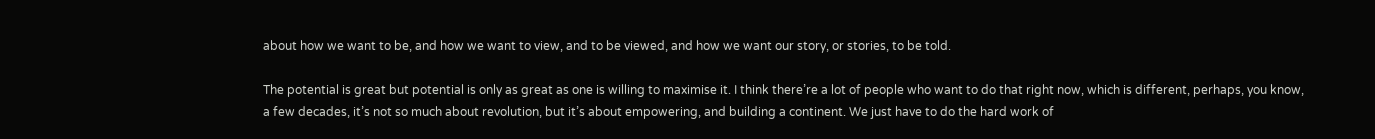about how we want to be, and how we want to view, and to be viewed, and how we want our story, or stories, to be told.

The potential is great but potential is only as great as one is willing to maximise it. I think there’re a lot of people who want to do that right now, which is different, perhaps, you know, a few decades, it’s not so much about revolution, but it’s about empowering, and building a continent. We just have to do the hard work of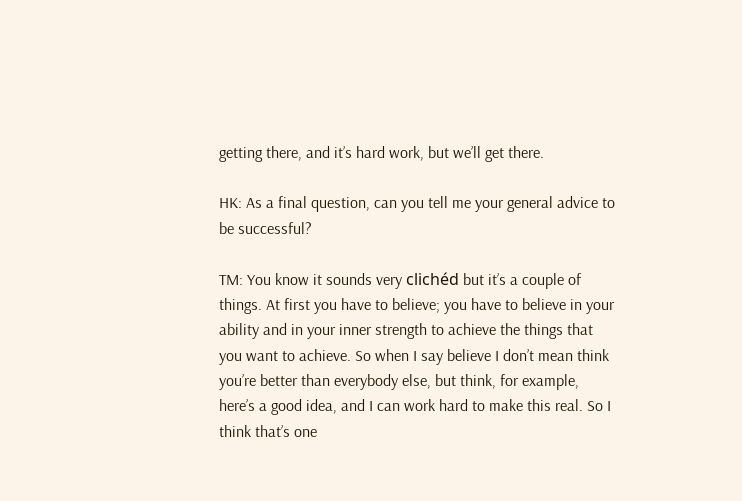getting there, and it’s hard work, but we’ll get there.

HK: As a final question, can you tell me your general advice to be successful?

TM: You know it sounds very clichéd but it’s a couple of things. At first you have to believe; you have to believe in your ability and in your inner strength to achieve the things that you want to achieve. So when I say believe I don’t mean think you’re better than everybody else, but think, for example, here’s a good idea, and I can work hard to make this real. So I think that’s one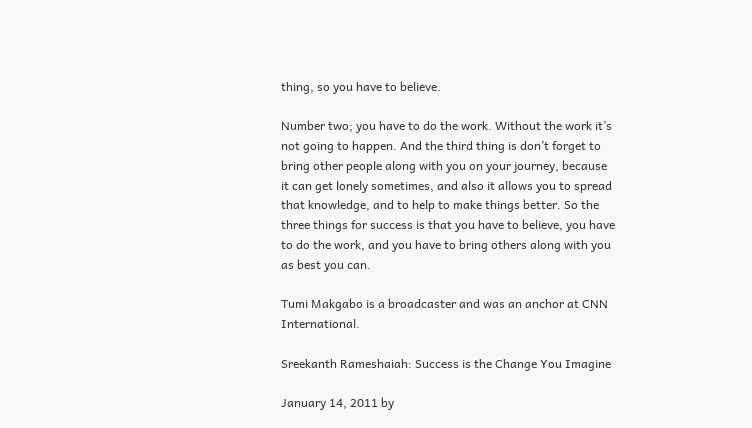thing, so you have to believe.

Number two; you have to do the work. Without the work it’s not going to happen. And the third thing is don’t forget to bring other people along with you on your journey, because it can get lonely sometimes, and also it allows you to spread that knowledge, and to help to make things better. So the three things for success is that you have to believe, you have to do the work, and you have to bring others along with you as best you can.

Tumi Makgabo is a broadcaster and was an anchor at CNN International.

Sreekanth Rameshaiah: Success is the Change You Imagine

January 14, 2011 by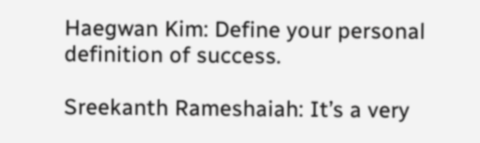Haegwan Kim: Define your personal definition of success.

Sreekanth Rameshaiah: It’s a very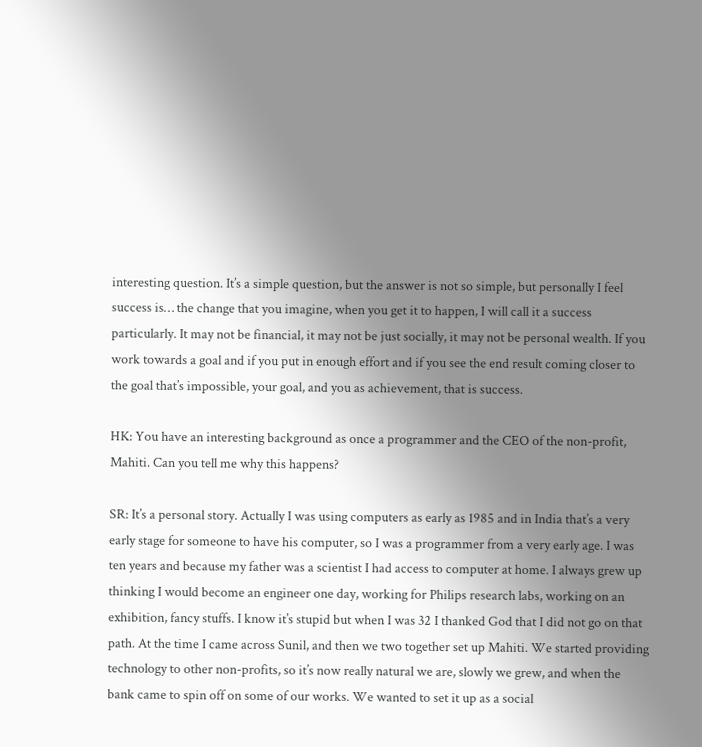interesting question. It’s a simple question, but the answer is not so simple, but personally I feel success is… the change that you imagine, when you get it to happen, I will call it a success particularly. It may not be financial, it may not be just socially, it may not be personal wealth. If you work towards a goal and if you put in enough effort and if you see the end result coming closer to the goal that’s impossible, your goal, and you as achievement, that is success.

HK: You have an interesting background as once a programmer and the CEO of the non-profit, Mahiti. Can you tell me why this happens?

SR: It’s a personal story. Actually I was using computers as early as 1985 and in India that’s a very early stage for someone to have his computer, so I was a programmer from a very early age. I was ten years and because my father was a scientist I had access to computer at home. I always grew up thinking I would become an engineer one day, working for Philips research labs, working on an exhibition, fancy stuffs. I know it’s stupid but when I was 32 I thanked God that I did not go on that path. At the time I came across Sunil, and then we two together set up Mahiti. We started providing technology to other non-profits, so it’s now really natural we are, slowly we grew, and when the bank came to spin off on some of our works. We wanted to set it up as a social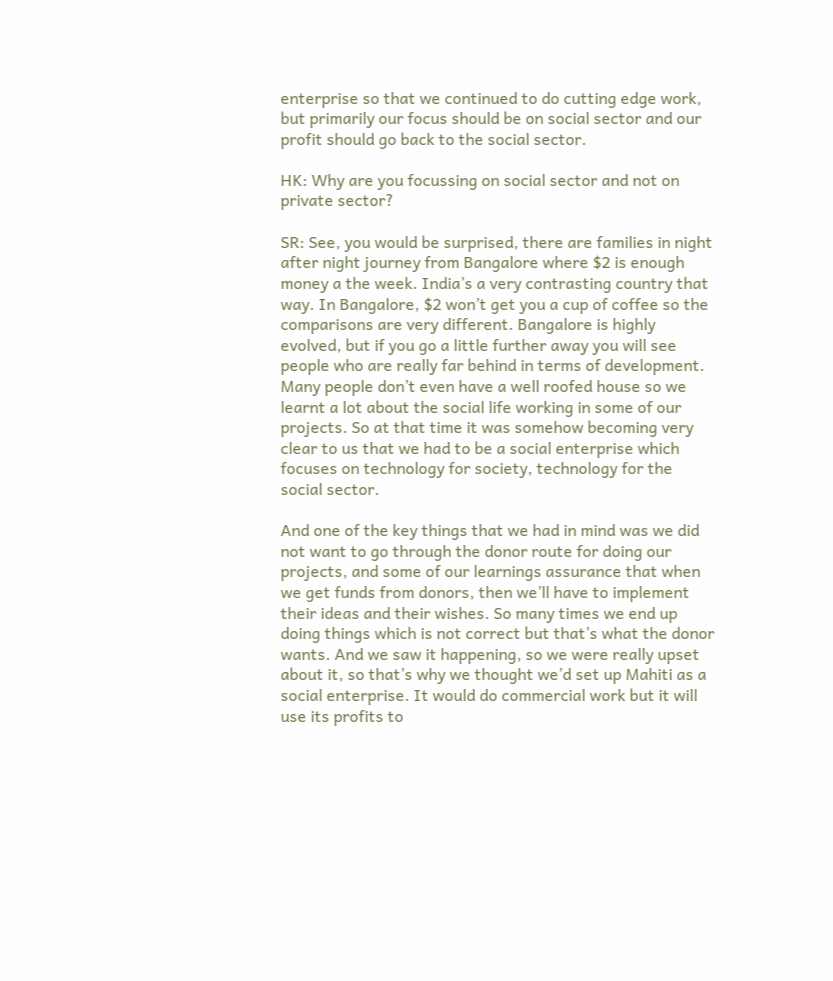enterprise so that we continued to do cutting edge work, but primarily our focus should be on social sector and our profit should go back to the social sector.

HK: Why are you focussing on social sector and not on private sector?

SR: See, you would be surprised, there are families in night after night journey from Bangalore where $2 is enough money a the week. India’s a very contrasting country that way. In Bangalore, $2 won’t get you a cup of coffee so the comparisons are very different. Bangalore is highly evolved, but if you go a little further away you will see people who are really far behind in terms of development. Many people don’t even have a well roofed house so we learnt a lot about the social life working in some of our projects. So at that time it was somehow becoming very clear to us that we had to be a social enterprise which focuses on technology for society, technology for the social sector.

And one of the key things that we had in mind was we did not want to go through the donor route for doing our projects, and some of our learnings assurance that when we get funds from donors, then we’ll have to implement their ideas and their wishes. So many times we end up doing things which is not correct but that’s what the donor wants. And we saw it happening, so we were really upset about it, so that’s why we thought we’d set up Mahiti as a social enterprise. It would do commercial work but it will use its profits to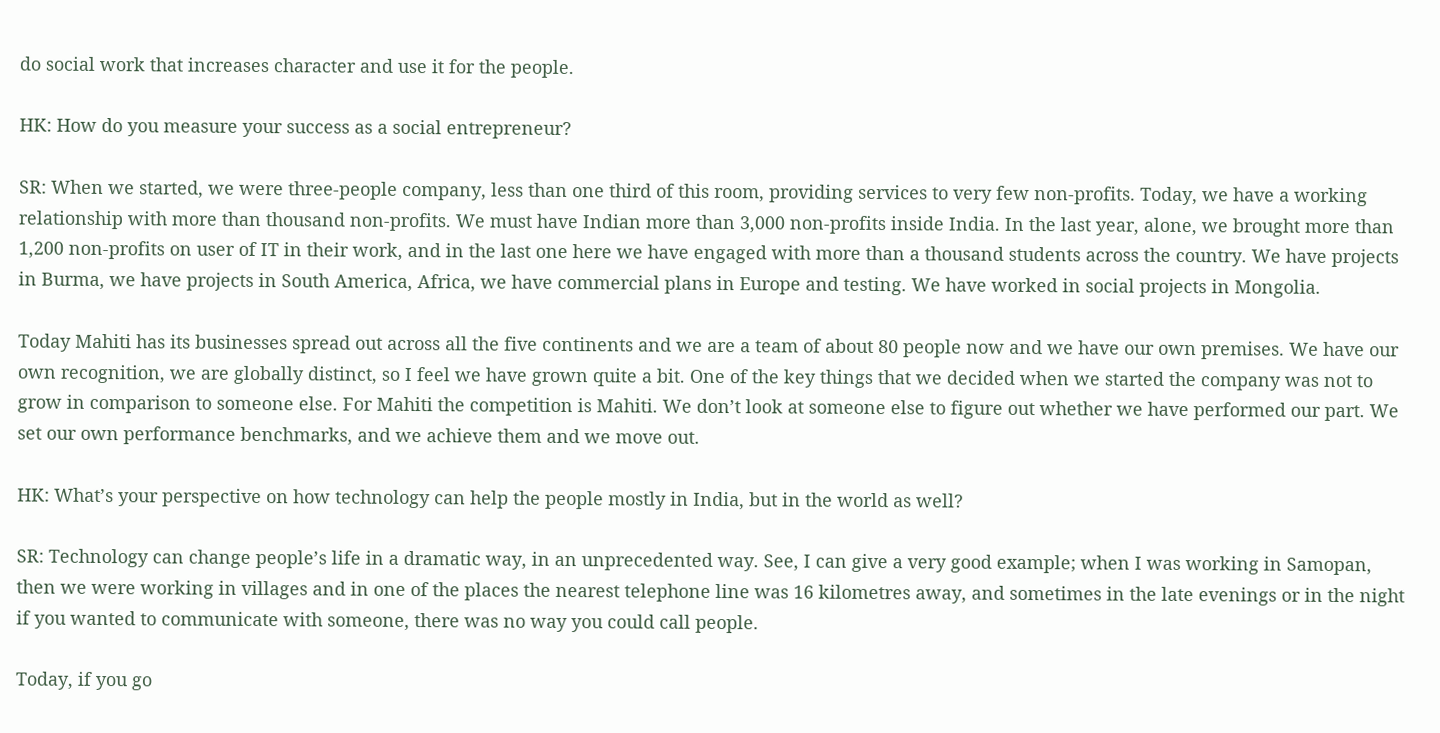do social work that increases character and use it for the people.

HK: How do you measure your success as a social entrepreneur?

SR: When we started, we were three-people company, less than one third of this room, providing services to very few non-profits. Today, we have a working relationship with more than thousand non-profits. We must have Indian more than 3,000 non-profits inside India. In the last year, alone, we brought more than 1,200 non-profits on user of IT in their work, and in the last one here we have engaged with more than a thousand students across the country. We have projects in Burma, we have projects in South America, Africa, we have commercial plans in Europe and testing. We have worked in social projects in Mongolia.

Today Mahiti has its businesses spread out across all the five continents and we are a team of about 80 people now and we have our own premises. We have our own recognition, we are globally distinct, so I feel we have grown quite a bit. One of the key things that we decided when we started the company was not to grow in comparison to someone else. For Mahiti the competition is Mahiti. We don’t look at someone else to figure out whether we have performed our part. We set our own performance benchmarks, and we achieve them and we move out.

HK: What’s your perspective on how technology can help the people mostly in India, but in the world as well?

SR: Technology can change people’s life in a dramatic way, in an unprecedented way. See, I can give a very good example; when I was working in Samopan, then we were working in villages and in one of the places the nearest telephone line was 16 kilometres away, and sometimes in the late evenings or in the night if you wanted to communicate with someone, there was no way you could call people.

Today, if you go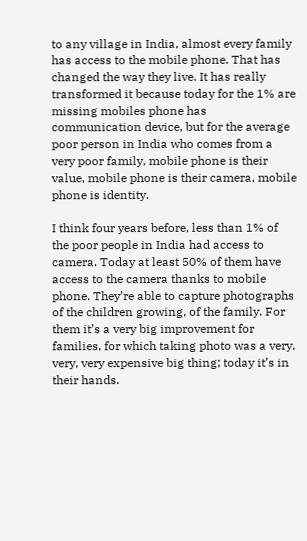to any village in India, almost every family has access to the mobile phone. That has changed the way they live. It has really transformed it because today for the 1% are missing mobiles phone has communication device, but for the average poor person in India who comes from a very poor family, mobile phone is their value, mobile phone is their camera, mobile phone is identity.

I think four years before, less than 1% of the poor people in India had access to camera. Today at least 50% of them have access to the camera thanks to mobile phone. They’re able to capture photographs of the children growing, of the family. For them it’s a very big improvement for families, for which taking photo was a very, very, very expensive big thing; today it’s in their hands.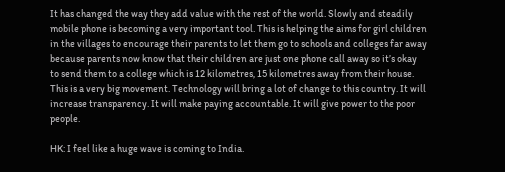It has changed the way they add value with the rest of the world. Slowly and steadily mobile phone is becoming a very important tool. This is helping the aims for girl children in the villages to encourage their parents to let them go to schools and colleges far away because parents now know that their children are just one phone call away so it’s okay to send them to a college which is 12 kilometres, 15 kilometres away from their house. This is a very big movement. Technology will bring a lot of change to this country. It will increase transparency. It will make paying accountable. It will give power to the poor people.

HK: I feel like a huge wave is coming to India.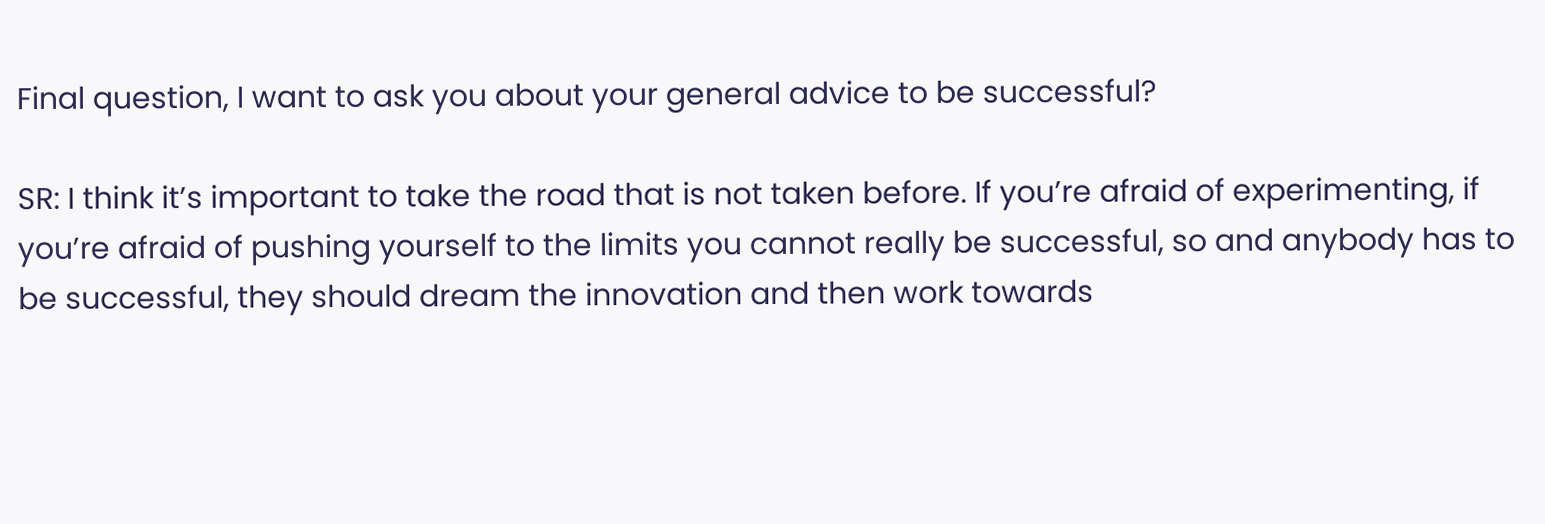Final question, I want to ask you about your general advice to be successful?

SR: I think it’s important to take the road that is not taken before. If you’re afraid of experimenting, if you’re afraid of pushing yourself to the limits you cannot really be successful, so and anybody has to be successful, they should dream the innovation and then work towards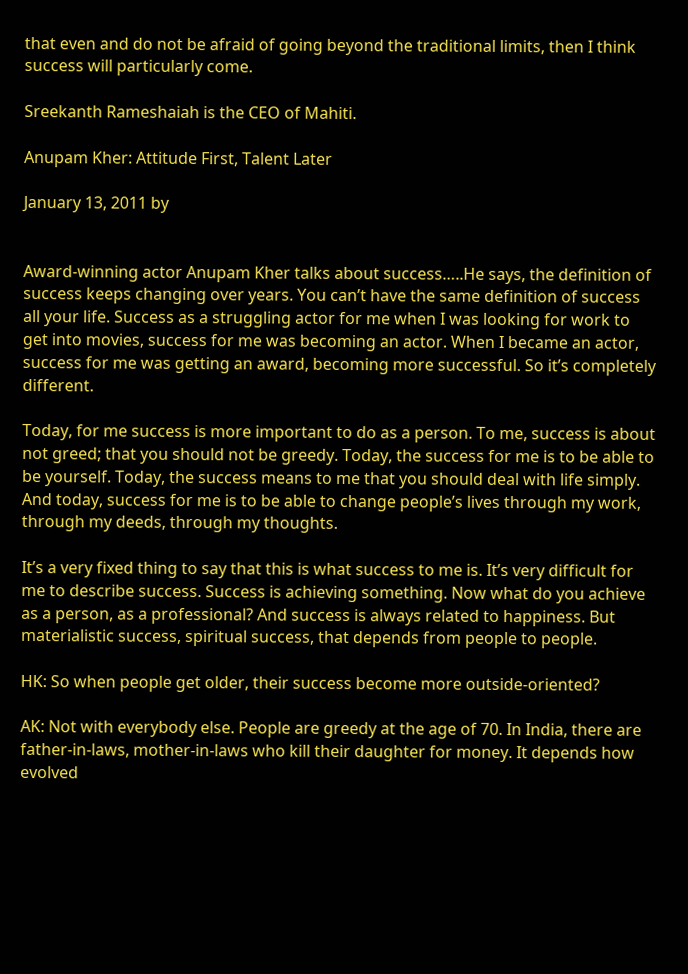that even and do not be afraid of going beyond the traditional limits, then I think success will particularly come.

Sreekanth Rameshaiah is the CEO of Mahiti.

Anupam Kher: Attitude First, Talent Later

January 13, 2011 by


Award-winning actor Anupam Kher talks about success…..He says, the definition of success keeps changing over years. You can’t have the same definition of success all your life. Success as a struggling actor for me when I was looking for work to get into movies, success for me was becoming an actor. When I became an actor, success for me was getting an award, becoming more successful. So it’s completely different.

Today, for me success is more important to do as a person. To me, success is about not greed; that you should not be greedy. Today, the success for me is to be able to be yourself. Today, the success means to me that you should deal with life simply. And today, success for me is to be able to change people’s lives through my work, through my deeds, through my thoughts.

It’s a very fixed thing to say that this is what success to me is. It’s very difficult for me to describe success. Success is achieving something. Now what do you achieve as a person, as a professional? And success is always related to happiness. But materialistic success, spiritual success, that depends from people to people.

HK: So when people get older, their success become more outside-oriented?

AK: Not with everybody else. People are greedy at the age of 70. In India, there are father-in-laws, mother-in-laws who kill their daughter for money. It depends how evolved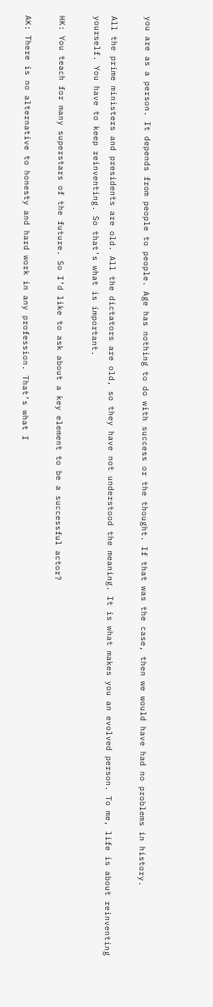you are as a person. It depends from people to people. Age has nothing to do with success or the thought. If that was the case, then we would have had no problems in history.

All the prime ministers and presidents are old. All the dictators are old, so they have not understood the meaning. It is what makes you an evolved person. To me, life is about reinventing yourself. You have to keep reinventing. So that’s what is important.

HK: You teach for many superstars of the future. So I’d like to ask about a key element to be a successful actor?

AK: There is no alternative to honesty and hard work in any profession. That’s what I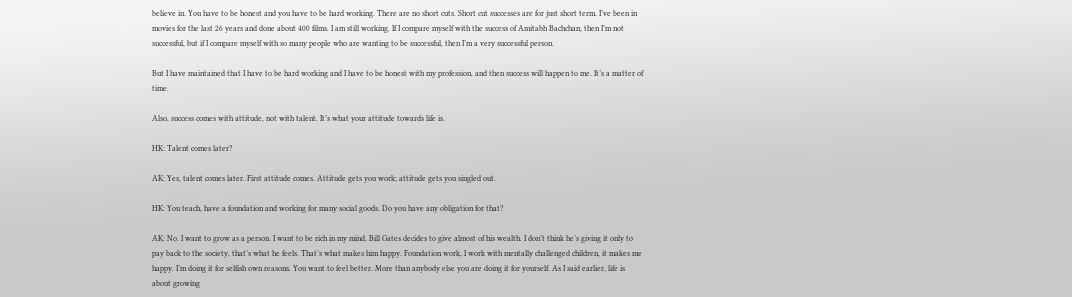believe in. You have to be honest and you have to be hard working. There are no short cuts. Short cut successes are for just short term. I’ve been in movies for the last 26 years and done about 400 films. I am still working. If I compare myself with the success of Amitabh Bachchan, then I’m not successful, but if I compare myself with so many people who are wanting to be successful, then I’m a very successful person.

But I have maintained that I have to be hard working and I have to be honest with my profession, and then success will happen to me. It’s a matter of time.

Also, success comes with attitude, not with talent. It’s what your attitude towards life is.

HK: Talent comes later?

AK: Yes, talent comes later. First attitude comes. Attitude gets you work; attitude gets you singled out.

HK: You teach, have a foundation and working for many social goods. Do you have any obligation for that?

AK: No. I want to grow as a person. I want to be rich in my mind. Bill Gates decides to give almost of his wealth. I don’t think he’s giving it only to pay back to the society, that’s what he feels. That’s what makes him happy. Foundation work, I work with mentally challenged children, it makes me happy. I’m doing it for selfish own reasons. You want to feel better. More than anybody else you are doing it for yourself. As I said earlier, life is about growing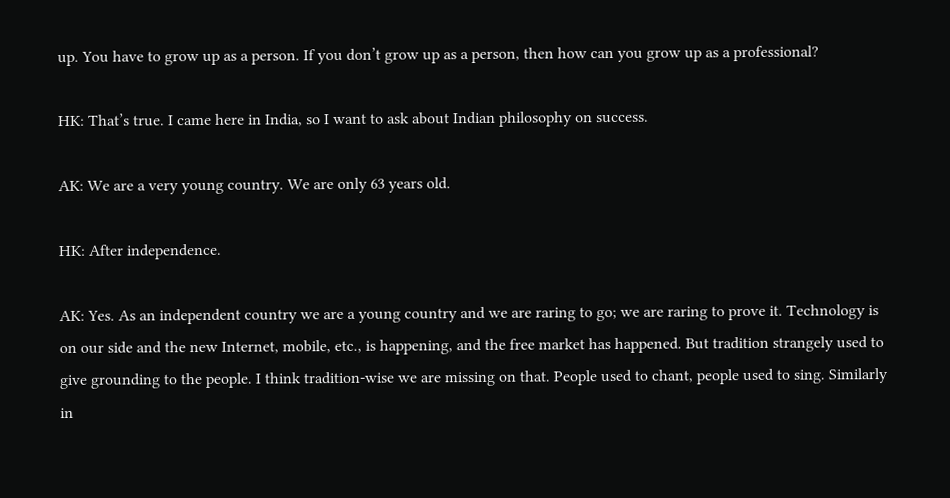up. You have to grow up as a person. If you don’t grow up as a person, then how can you grow up as a professional?

HK: That’s true. I came here in India, so I want to ask about Indian philosophy on success.

AK: We are a very young country. We are only 63 years old.

HK: After independence.

AK: Yes. As an independent country we are a young country and we are raring to go; we are raring to prove it. Technology is on our side and the new Internet, mobile, etc., is happening, and the free market has happened. But tradition strangely used to give grounding to the people. I think tradition-wise we are missing on that. People used to chant, people used to sing. Similarly in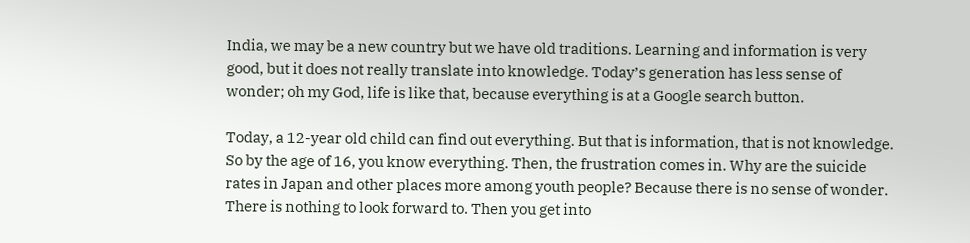India, we may be a new country but we have old traditions. Learning and information is very good, but it does not really translate into knowledge. Today’s generation has less sense of wonder; oh my God, life is like that, because everything is at a Google search button.

Today, a 12-year old child can find out everything. But that is information, that is not knowledge. So by the age of 16, you know everything. Then, the frustration comes in. Why are the suicide rates in Japan and other places more among youth people? Because there is no sense of wonder. There is nothing to look forward to. Then you get into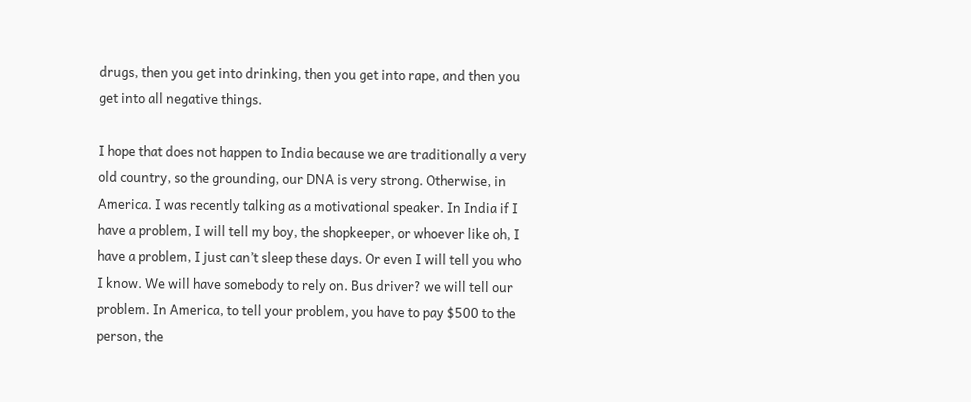drugs, then you get into drinking, then you get into rape, and then you get into all negative things.

I hope that does not happen to India because we are traditionally a very old country, so the grounding, our DNA is very strong. Otherwise, in America. I was recently talking as a motivational speaker. In India if I have a problem, I will tell my boy, the shopkeeper, or whoever like oh, I have a problem, I just can’t sleep these days. Or even I will tell you who I know. We will have somebody to rely on. Bus driver? we will tell our problem. In America, to tell your problem, you have to pay $500 to the person, the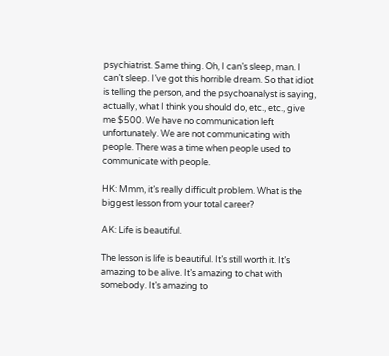psychiatrist. Same thing. Oh, I can’s sleep, man. I can’t sleep. I’ve got this horrible dream. So that idiot is telling the person, and the psychoanalyst is saying, actually, what I think you should do, etc., etc., give me $500. We have no communication left unfortunately. We are not communicating with people. There was a time when people used to communicate with people.

HK: Mmm, it’s really difficult problem. What is the biggest lesson from your total career?

AK: Life is beautiful.

The lesson is life is beautiful. It’s still worth it. It’s amazing to be alive. It’s amazing to chat with somebody. It’s amazing to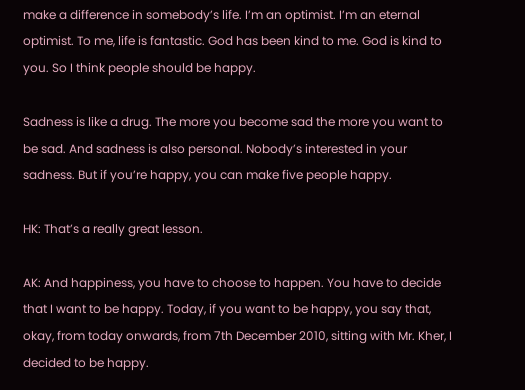make a difference in somebody’s life. I’m an optimist. I’m an eternal optimist. To me, life is fantastic. God has been kind to me. God is kind to you. So I think people should be happy.

Sadness is like a drug. The more you become sad the more you want to be sad. And sadness is also personal. Nobody’s interested in your sadness. But if you’re happy, you can make five people happy.

HK: That’s a really great lesson.

AK: And happiness, you have to choose to happen. You have to decide that I want to be happy. Today, if you want to be happy, you say that, okay, from today onwards, from 7th December 2010, sitting with Mr. Kher, I decided to be happy.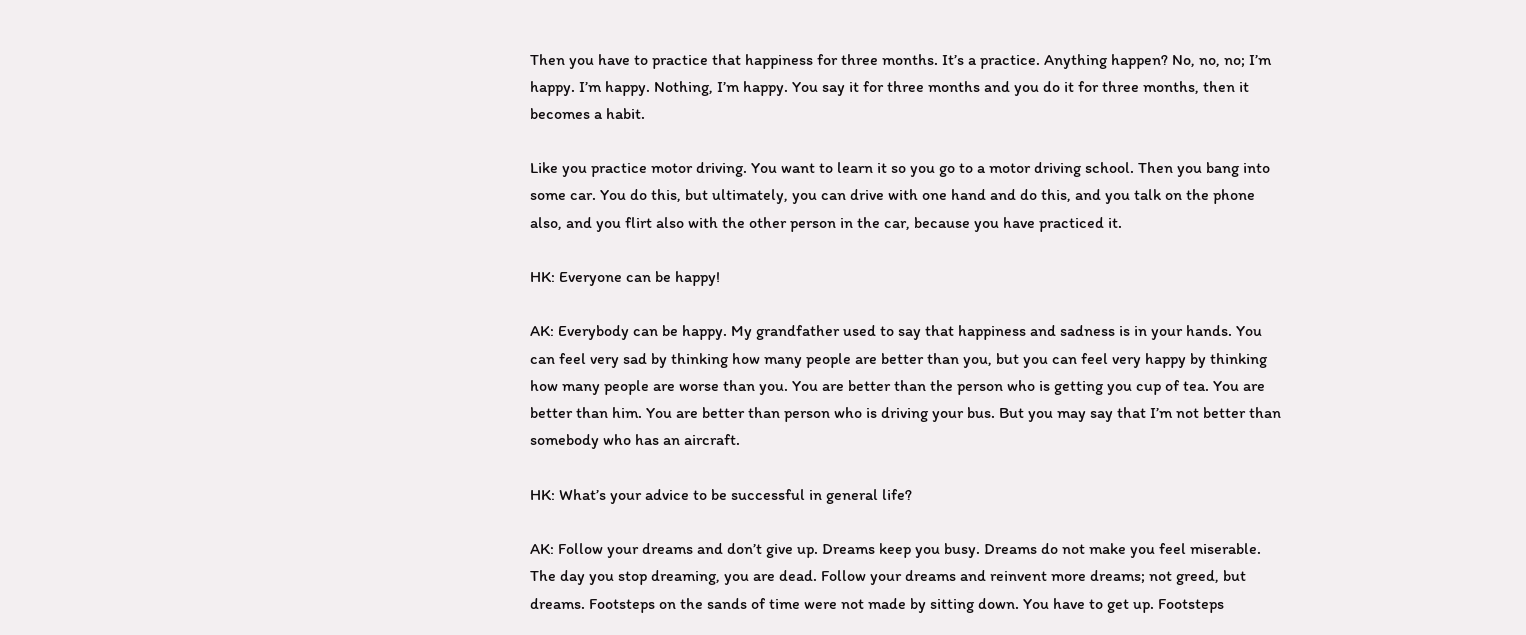Then you have to practice that happiness for three months. It’s a practice. Anything happen? No, no, no; I’m happy. I’m happy. Nothing, I’m happy. You say it for three months and you do it for three months, then it becomes a habit.

Like you practice motor driving. You want to learn it so you go to a motor driving school. Then you bang into some car. You do this, but ultimately, you can drive with one hand and do this, and you talk on the phone also, and you flirt also with the other person in the car, because you have practiced it.

HK: Everyone can be happy!

AK: Everybody can be happy. My grandfather used to say that happiness and sadness is in your hands. You can feel very sad by thinking how many people are better than you, but you can feel very happy by thinking how many people are worse than you. You are better than the person who is getting you cup of tea. You are better than him. You are better than person who is driving your bus. But you may say that I’m not better than somebody who has an aircraft.

HK: What’s your advice to be successful in general life?

AK: Follow your dreams and don’t give up. Dreams keep you busy. Dreams do not make you feel miserable. The day you stop dreaming, you are dead. Follow your dreams and reinvent more dreams; not greed, but dreams. Footsteps on the sands of time were not made by sitting down. You have to get up. Footsteps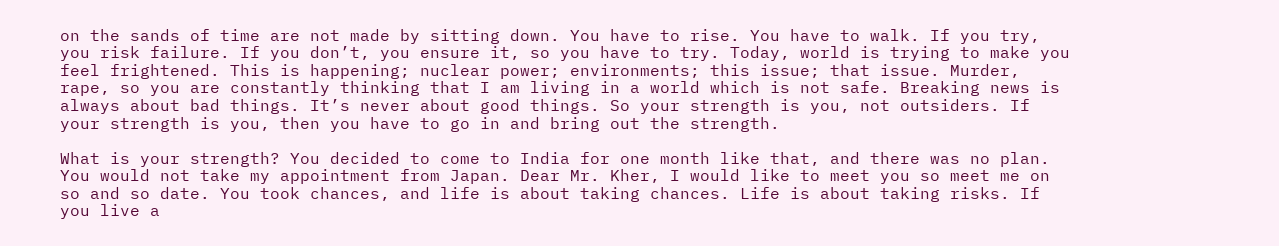on the sands of time are not made by sitting down. You have to rise. You have to walk. If you try, you risk failure. If you don’t, you ensure it, so you have to try. Today, world is trying to make you feel frightened. This is happening; nuclear power; environments; this issue; that issue. Murder, rape, so you are constantly thinking that I am living in a world which is not safe. Breaking news is always about bad things. It’s never about good things. So your strength is you, not outsiders. If your strength is you, then you have to go in and bring out the strength.

What is your strength? You decided to come to India for one month like that, and there was no plan. You would not take my appointment from Japan. Dear Mr. Kher, I would like to meet you so meet me on so and so date. You took chances, and life is about taking chances. Life is about taking risks. If you live a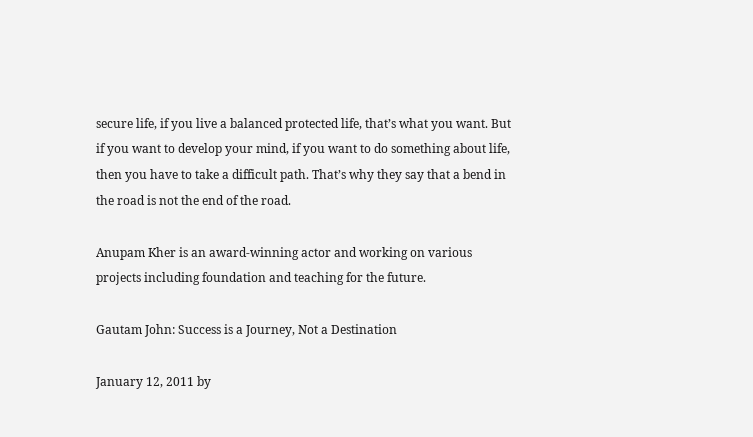secure life, if you live a balanced protected life, that’s what you want. But if you want to develop your mind, if you want to do something about life, then you have to take a difficult path. That’s why they say that a bend in the road is not the end of the road.

Anupam Kher is an award-winning actor and working on various projects including foundation and teaching for the future.

Gautam John: Success is a Journey, Not a Destination

January 12, 2011 by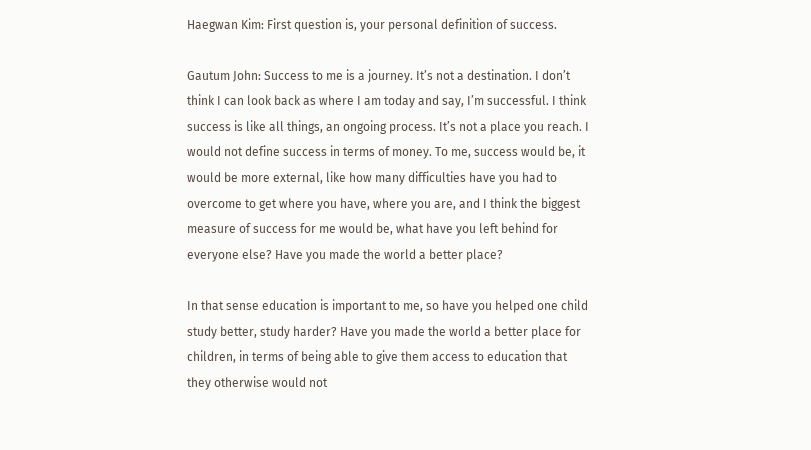Haegwan Kim: First question is, your personal definition of success.

Gautum John: Success to me is a journey. It’s not a destination. I don’t think I can look back as where I am today and say, I’m successful. I think success is like all things, an ongoing process. It’s not a place you reach. I would not define success in terms of money. To me, success would be, it would be more external, like how many difficulties have you had to overcome to get where you have, where you are, and I think the biggest measure of success for me would be, what have you left behind for everyone else? Have you made the world a better place?

In that sense education is important to me, so have you helped one child study better, study harder? Have you made the world a better place for children, in terms of being able to give them access to education that they otherwise would not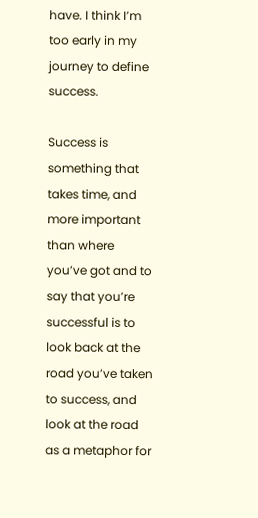have. I think I’m too early in my journey to define success.

Success is something that takes time, and more important than where you’ve got and to say that you’re successful is to look back at the road you’ve taken to success, and look at the road as a metaphor for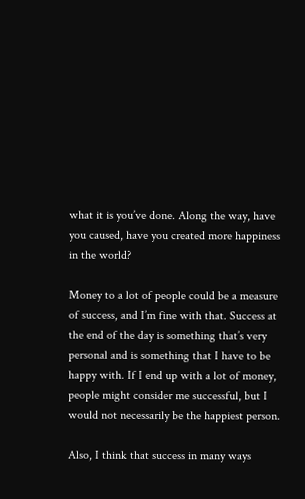what it is you’ve done. Along the way, have you caused, have you created more happiness in the world?

Money to a lot of people could be a measure of success, and I’m fine with that. Success at the end of the day is something that’s very personal and is something that I have to be happy with. If I end up with a lot of money, people might consider me successful, but I would not necessarily be the happiest person.

Also, I think that success in many ways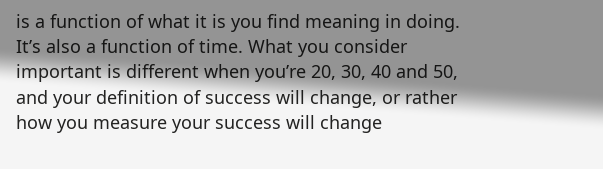is a function of what it is you find meaning in doing. It’s also a function of time. What you consider important is different when you’re 20, 30, 40 and 50, and your definition of success will change, or rather how you measure your success will change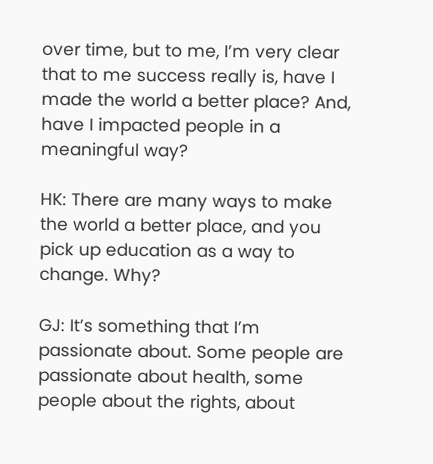over time, but to me, I’m very clear that to me success really is, have I made the world a better place? And, have I impacted people in a meaningful way?

HK: There are many ways to make the world a better place, and you pick up education as a way to change. Why?

GJ: It’s something that I’m passionate about. Some people are passionate about health, some people about the rights, about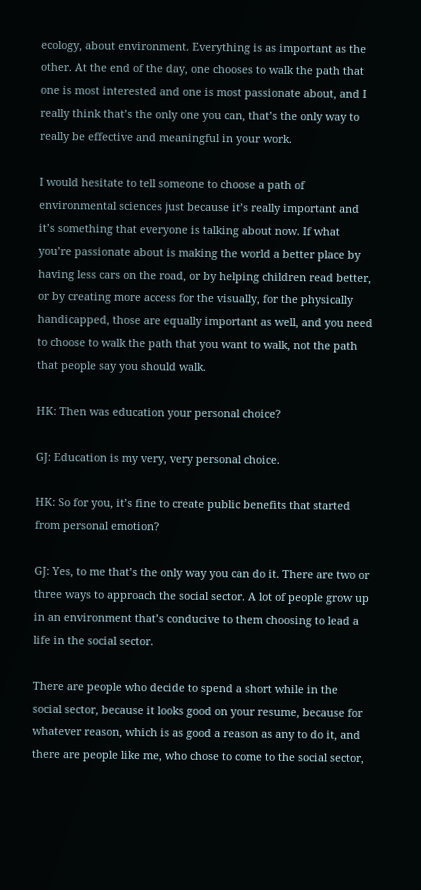ecology, about environment. Everything is as important as the other. At the end of the day, one chooses to walk the path that one is most interested and one is most passionate about, and I really think that’s the only one you can, that’s the only way to really be effective and meaningful in your work.

I would hesitate to tell someone to choose a path of environmental sciences just because it’s really important and it’s something that everyone is talking about now. If what you’re passionate about is making the world a better place by having less cars on the road, or by helping children read better, or by creating more access for the visually, for the physically handicapped, those are equally important as well, and you need to choose to walk the path that you want to walk, not the path that people say you should walk.

HK: Then was education your personal choice?

GJ: Education is my very, very personal choice.

HK: So for you, it’s fine to create public benefits that started from personal emotion?

GJ: Yes, to me that’s the only way you can do it. There are two or three ways to approach the social sector. A lot of people grow up in an environment that’s conducive to them choosing to lead a life in the social sector.

There are people who decide to spend a short while in the social sector, because it looks good on your resume, because for whatever reason, which is as good a reason as any to do it, and there are people like me, who chose to come to the social sector,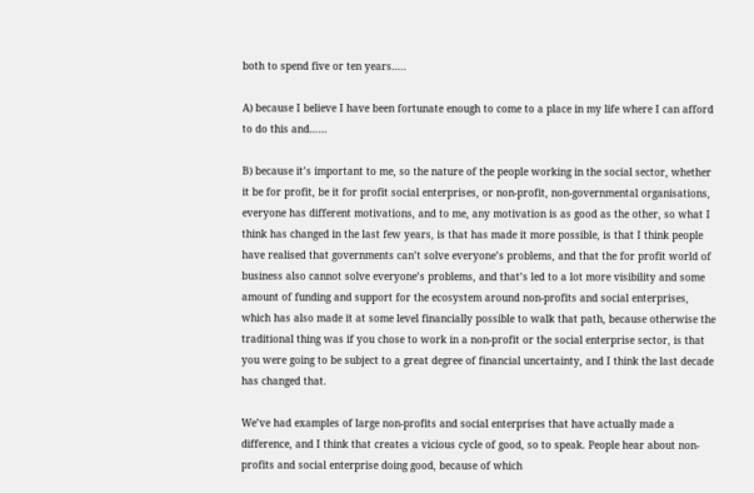both to spend five or ten years…..

A) because I believe I have been fortunate enough to come to a place in my life where I can afford to do this and……

B) because it’s important to me, so the nature of the people working in the social sector, whether it be for profit, be it for profit social enterprises, or non-profit, non-governmental organisations, everyone has different motivations, and to me, any motivation is as good as the other, so what I think has changed in the last few years, is that has made it more possible, is that I think people have realised that governments can’t solve everyone’s problems, and that the for profit world of business also cannot solve everyone’s problems, and that’s led to a lot more visibility and some amount of funding and support for the ecosystem around non-profits and social enterprises, which has also made it at some level financially possible to walk that path, because otherwise the traditional thing was if you chose to work in a non-profit or the social enterprise sector, is that you were going to be subject to a great degree of financial uncertainty, and I think the last decade has changed that.

We’ve had examples of large non-profits and social enterprises that have actually made a difference, and I think that creates a vicious cycle of good, so to speak. People hear about non-profits and social enterprise doing good, because of which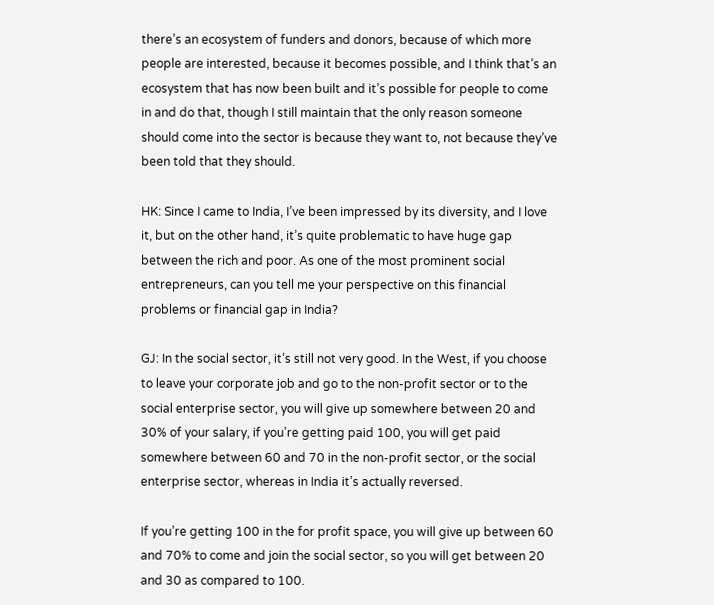there’s an ecosystem of funders and donors, because of which more people are interested, because it becomes possible, and I think that’s an ecosystem that has now been built and it’s possible for people to come in and do that, though I still maintain that the only reason someone should come into the sector is because they want to, not because they’ve been told that they should.

HK: Since I came to India, I’ve been impressed by its diversity, and I love it, but on the other hand, it’s quite problematic to have huge gap between the rich and poor. As one of the most prominent social entrepreneurs, can you tell me your perspective on this financial problems or financial gap in India?

GJ: In the social sector, it’s still not very good. In the West, if you choose to leave your corporate job and go to the non-profit sector or to the social enterprise sector, you will give up somewhere between 20 and 30% of your salary, if you’re getting paid 100, you will get paid somewhere between 60 and 70 in the non-profit sector, or the social enterprise sector, whereas in India it’s actually reversed.

If you’re getting 100 in the for profit space, you will give up between 60 and 70% to come and join the social sector, so you will get between 20 and 30 as compared to 100.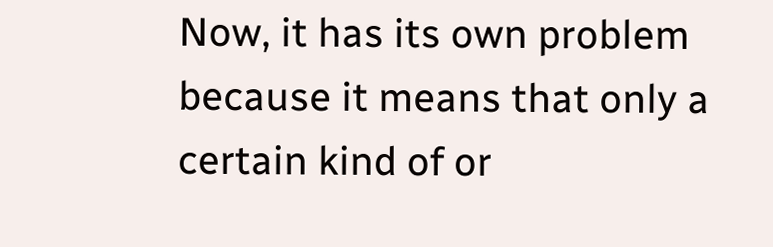Now, it has its own problem because it means that only a certain kind of or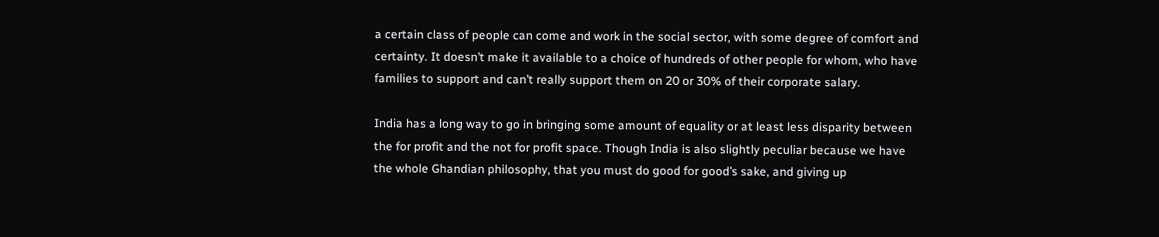a certain class of people can come and work in the social sector, with some degree of comfort and certainty. It doesn’t make it available to a choice of hundreds of other people for whom, who have families to support and can’t really support them on 20 or 30% of their corporate salary.

India has a long way to go in bringing some amount of equality or at least less disparity between the for profit and the not for profit space. Though India is also slightly peculiar because we have the whole Ghandian philosophy, that you must do good for good’s sake, and giving up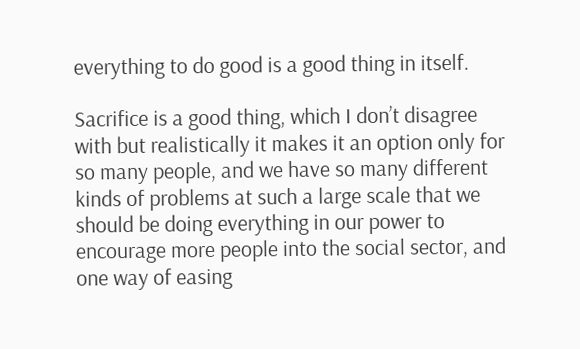everything to do good is a good thing in itself.

Sacrifice is a good thing, which I don’t disagree with but realistically it makes it an option only for so many people, and we have so many different kinds of problems at such a large scale that we should be doing everything in our power to encourage more people into the social sector, and one way of easing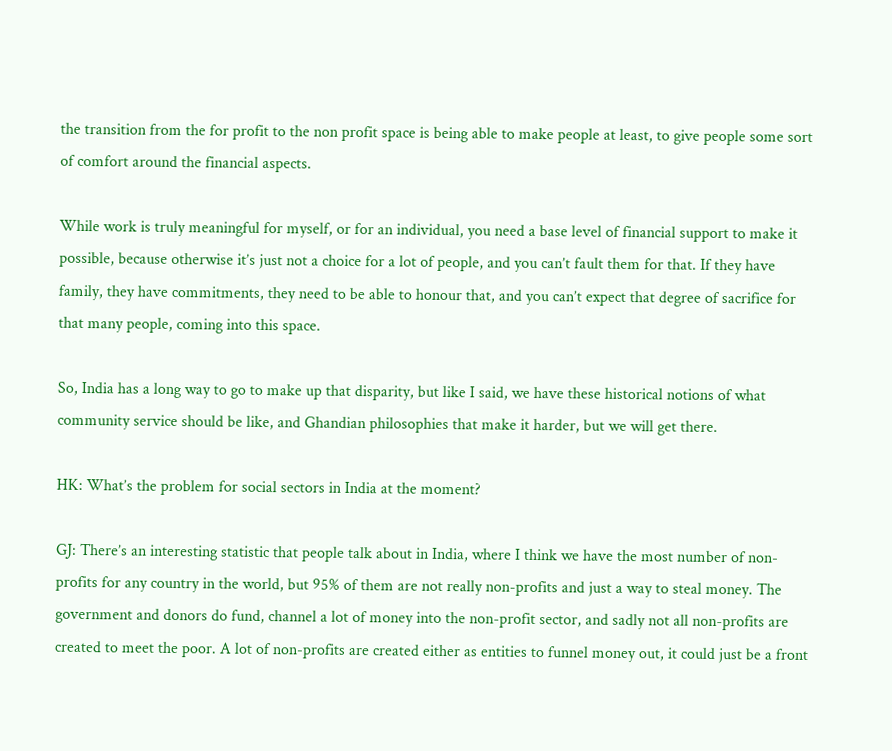the transition from the for profit to the non profit space is being able to make people at least, to give people some sort of comfort around the financial aspects.

While work is truly meaningful for myself, or for an individual, you need a base level of financial support to make it possible, because otherwise it’s just not a choice for a lot of people, and you can’t fault them for that. If they have family, they have commitments, they need to be able to honour that, and you can’t expect that degree of sacrifice for that many people, coming into this space.

So, India has a long way to go to make up that disparity, but like I said, we have these historical notions of what community service should be like, and Ghandian philosophies that make it harder, but we will get there.

HK: What’s the problem for social sectors in India at the moment?

GJ: There’s an interesting statistic that people talk about in India, where I think we have the most number of non-profits for any country in the world, but 95% of them are not really non-profits and just a way to steal money. The government and donors do fund, channel a lot of money into the non-profit sector, and sadly not all non-profits are created to meet the poor. A lot of non-profits are created either as entities to funnel money out, it could just be a front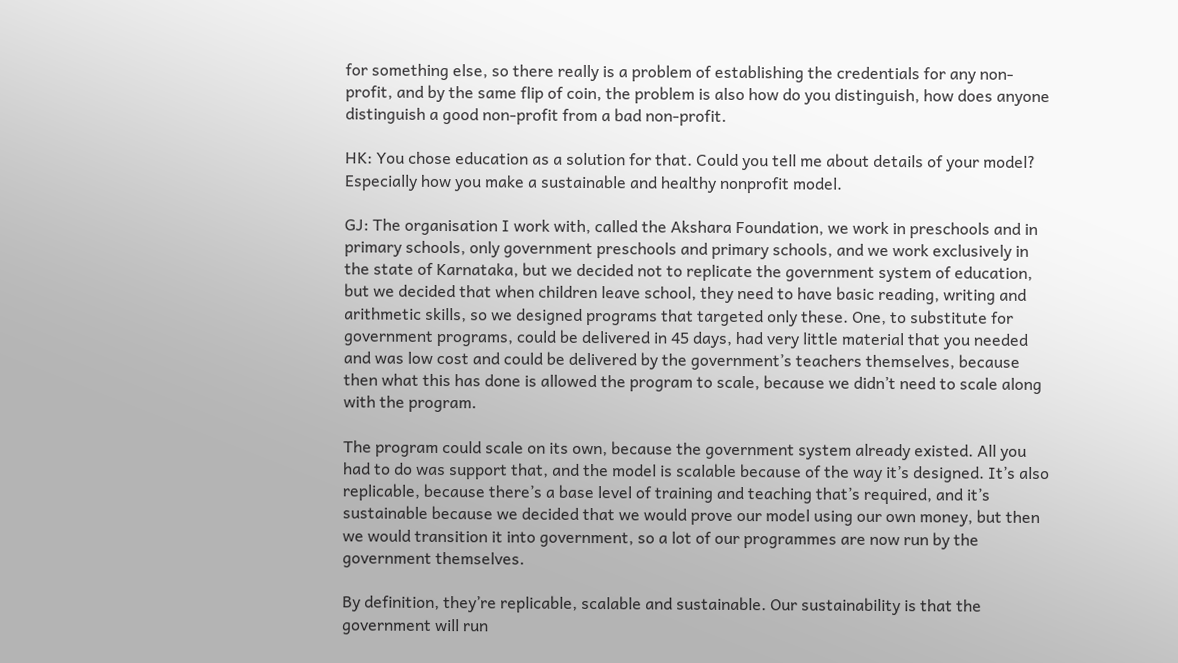for something else, so there really is a problem of establishing the credentials for any non-profit, and by the same flip of coin, the problem is also how do you distinguish, how does anyone distinguish a good non-profit from a bad non-profit.

HK: You chose education as a solution for that. Could you tell me about details of your model? Especially how you make a sustainable and healthy nonprofit model.

GJ: The organisation I work with, called the Akshara Foundation, we work in preschools and in primary schools, only government preschools and primary schools, and we work exclusively in the state of Karnataka, but we decided not to replicate the government system of education, but we decided that when children leave school, they need to have basic reading, writing and arithmetic skills, so we designed programs that targeted only these. One, to substitute for government programs, could be delivered in 45 days, had very little material that you needed and was low cost and could be delivered by the government’s teachers themselves, because then what this has done is allowed the program to scale, because we didn’t need to scale along with the program.

The program could scale on its own, because the government system already existed. All you had to do was support that, and the model is scalable because of the way it’s designed. It’s also replicable, because there’s a base level of training and teaching that’s required, and it’s sustainable because we decided that we would prove our model using our own money, but then we would transition it into government, so a lot of our programmes are now run by the government themselves.

By definition, they’re replicable, scalable and sustainable. Our sustainability is that the government will run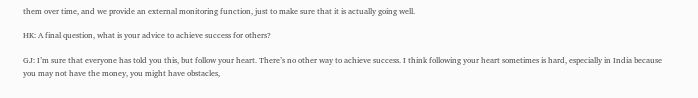them over time, and we provide an external monitoring function, just to make sure that it is actually going well.

HK: A final question, what is your advice to achieve success for others?

GJ: I’m sure that everyone has told you this, but follow your heart. There’s no other way to achieve success. I think following your heart sometimes is hard, especially in India because you may not have the money, you might have obstacles,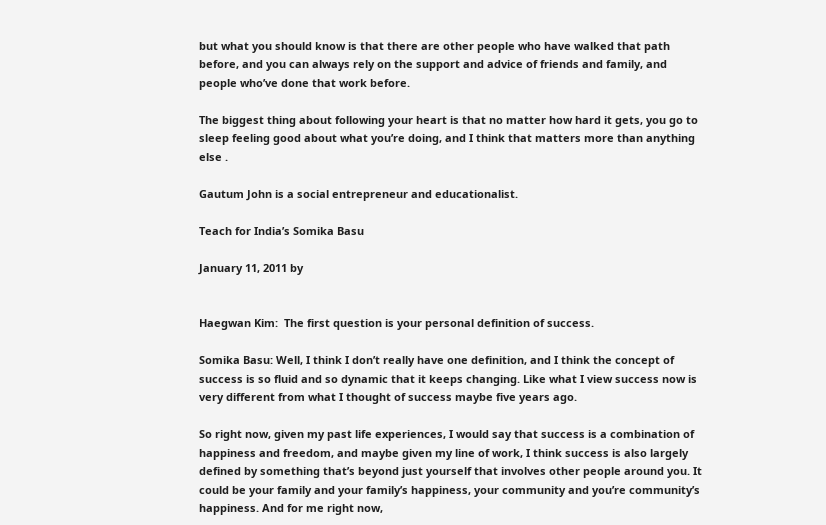but what you should know is that there are other people who have walked that path before, and you can always rely on the support and advice of friends and family, and people who’ve done that work before.

The biggest thing about following your heart is that no matter how hard it gets, you go to sleep feeling good about what you’re doing, and I think that matters more than anything else .

Gautum John is a social entrepreneur and educationalist.

Teach for India’s Somika Basu

January 11, 2011 by


Haegwan Kim:  The first question is your personal definition of success.

Somika Basu: Well, I think I don’t really have one definition, and I think the concept of success is so fluid and so dynamic that it keeps changing. Like what I view success now is very different from what I thought of success maybe five years ago.

So right now, given my past life experiences, I would say that success is a combination of happiness and freedom, and maybe given my line of work, I think success is also largely defined by something that’s beyond just yourself that involves other people around you. It could be your family and your family’s happiness, your community and you’re community’s happiness. And for me right now,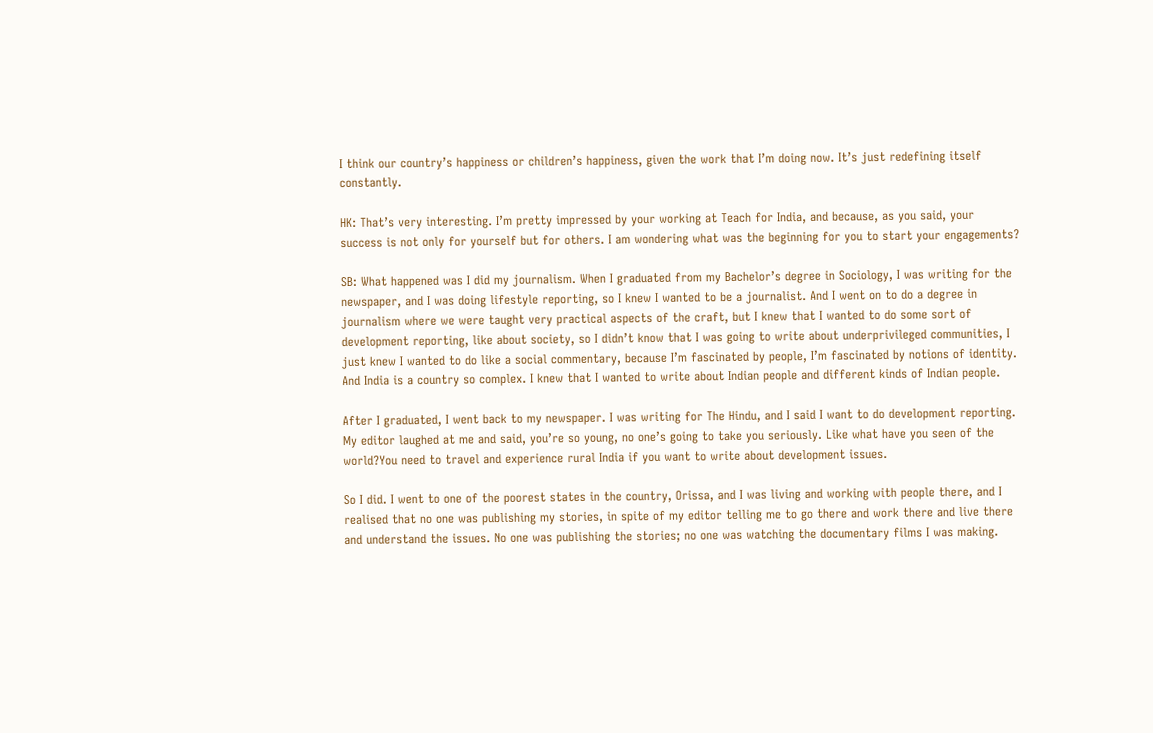I think our country’s happiness or children’s happiness, given the work that I’m doing now. It’s just redefining itself constantly.

HK: That’s very interesting. I’m pretty impressed by your working at Teach for India, and because, as you said, your success is not only for yourself but for others. I am wondering what was the beginning for you to start your engagements?

SB: What happened was I did my journalism. When I graduated from my Bachelor’s degree in Sociology, I was writing for the newspaper, and I was doing lifestyle reporting, so I knew I wanted to be a journalist. And I went on to do a degree in journalism where we were taught very practical aspects of the craft, but I knew that I wanted to do some sort of development reporting, like about society, so I didn’t know that I was going to write about underprivileged communities, I just knew I wanted to do like a social commentary, because I’m fascinated by people, I’m fascinated by notions of identity. And India is a country so complex. I knew that I wanted to write about Indian people and different kinds of Indian people.

After I graduated, I went back to my newspaper. I was writing for The Hindu, and I said I want to do development reporting. My editor laughed at me and said, you’re so young, no one’s going to take you seriously. Like what have you seen of the world?You need to travel and experience rural India if you want to write about development issues.

So I did. I went to one of the poorest states in the country, Orissa, and I was living and working with people there, and I realised that no one was publishing my stories, in spite of my editor telling me to go there and work there and live there and understand the issues. No one was publishing the stories; no one was watching the documentary films I was making.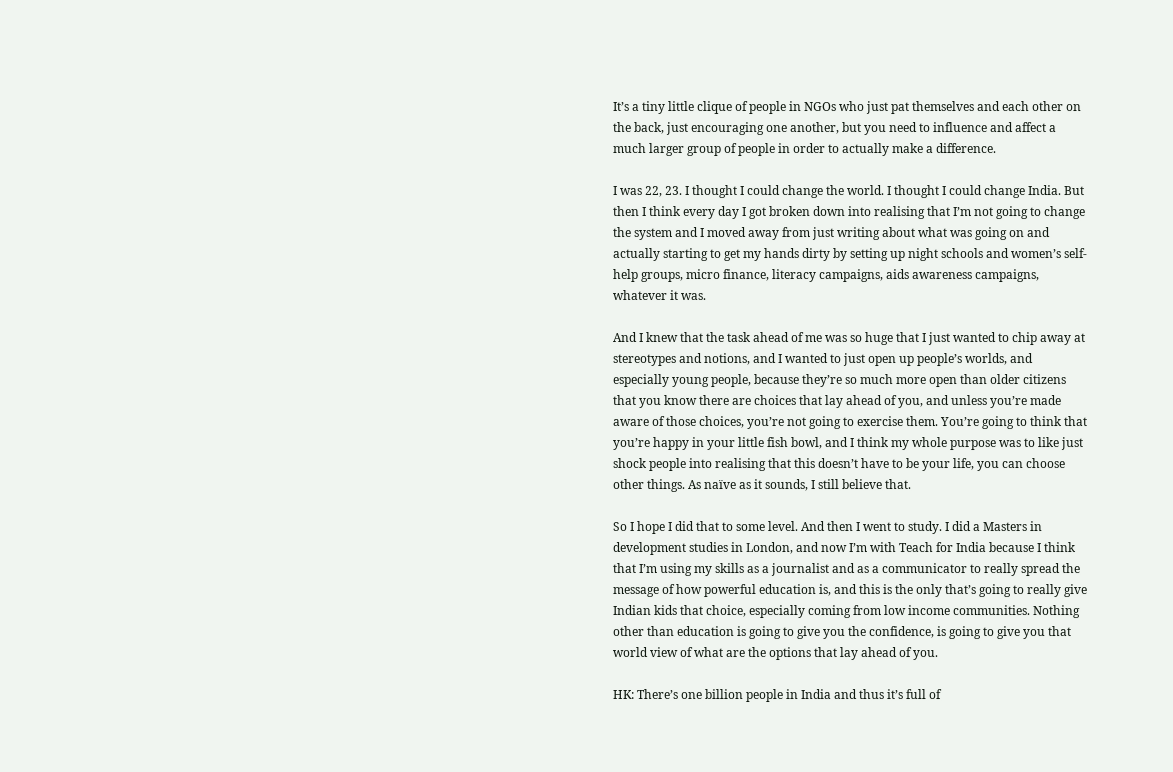It’s a tiny little clique of people in NGOs who just pat themselves and each other on the back, just encouraging one another, but you need to influence and affect a much larger group of people in order to actually make a difference.

I was 22, 23. I thought I could change the world. I thought I could change India. But then I think every day I got broken down into realising that I’m not going to change the system and I moved away from just writing about what was going on and actually starting to get my hands dirty by setting up night schools and women’s self-help groups, micro finance, literacy campaigns, aids awareness campaigns, whatever it was.

And I knew that the task ahead of me was so huge that I just wanted to chip away at stereotypes and notions, and I wanted to just open up people’s worlds, and especially young people, because they’re so much more open than older citizens that you know there are choices that lay ahead of you, and unless you’re made aware of those choices, you’re not going to exercise them. You’re going to think that you’re happy in your little fish bowl, and I think my whole purpose was to like just shock people into realising that this doesn’t have to be your life, you can choose other things. As naïve as it sounds, I still believe that.

So I hope I did that to some level. And then I went to study. I did a Masters in development studies in London, and now I’m with Teach for India because I think that I’m using my skills as a journalist and as a communicator to really spread the message of how powerful education is, and this is the only that’s going to really give Indian kids that choice, especially coming from low income communities. Nothing other than education is going to give you the confidence, is going to give you that world view of what are the options that lay ahead of you.

HK: There’s one billion people in India and thus it’s full of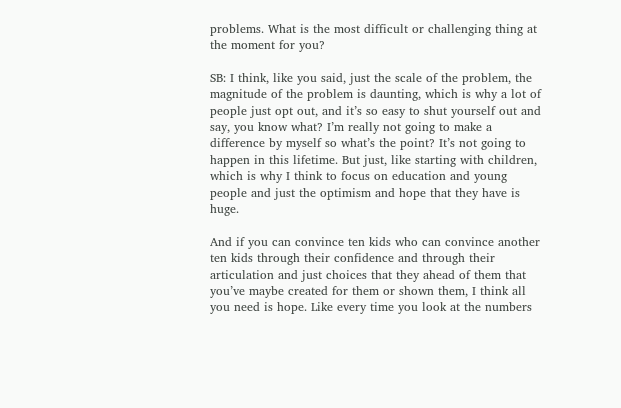problems. What is the most difficult or challenging thing at the moment for you?

SB: I think, like you said, just the scale of the problem, the magnitude of the problem is daunting, which is why a lot of people just opt out, and it’s so easy to shut yourself out and say, you know what? I’m really not going to make a difference by myself so what’s the point? It’s not going to happen in this lifetime. But just, like starting with children, which is why I think to focus on education and young people and just the optimism and hope that they have is huge.

And if you can convince ten kids who can convince another ten kids through their confidence and through their articulation and just choices that they ahead of them that you’ve maybe created for them or shown them, I think all you need is hope. Like every time you look at the numbers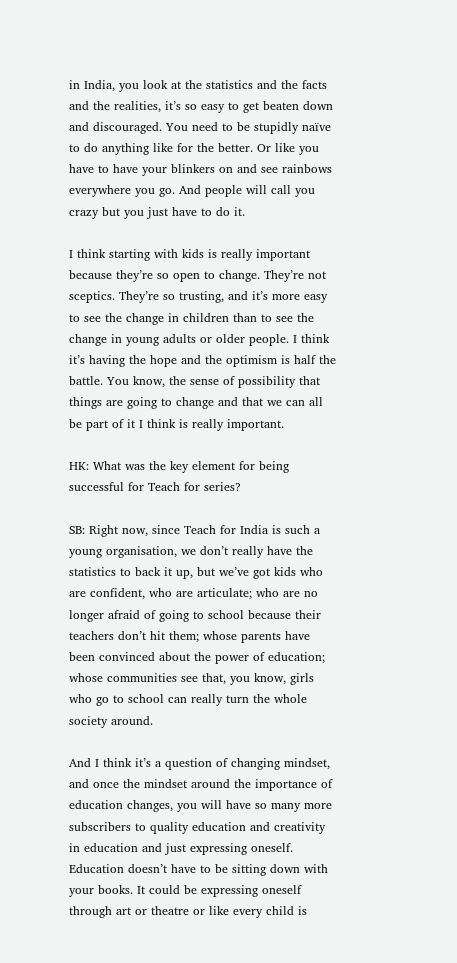in India, you look at the statistics and the facts and the realities, it’s so easy to get beaten down and discouraged. You need to be stupidly naïve to do anything like for the better. Or like you have to have your blinkers on and see rainbows everywhere you go. And people will call you crazy but you just have to do it.

I think starting with kids is really important because they’re so open to change. They’re not sceptics. They’re so trusting, and it’s more easy to see the change in children than to see the change in young adults or older people. I think it’s having the hope and the optimism is half the battle. You know, the sense of possibility that things are going to change and that we can all be part of it I think is really important.

HK: What was the key element for being successful for Teach for series?

SB: Right now, since Teach for India is such a young organisation, we don’t really have the statistics to back it up, but we’ve got kids who are confident, who are articulate; who are no longer afraid of going to school because their teachers don’t hit them; whose parents have been convinced about the power of education; whose communities see that, you know, girls who go to school can really turn the whole society around.

And I think it’s a question of changing mindset, and once the mindset around the importance of education changes, you will have so many more subscribers to quality education and creativity in education and just expressing oneself. Education doesn’t have to be sitting down with your books. It could be expressing oneself through art or theatre or like every child is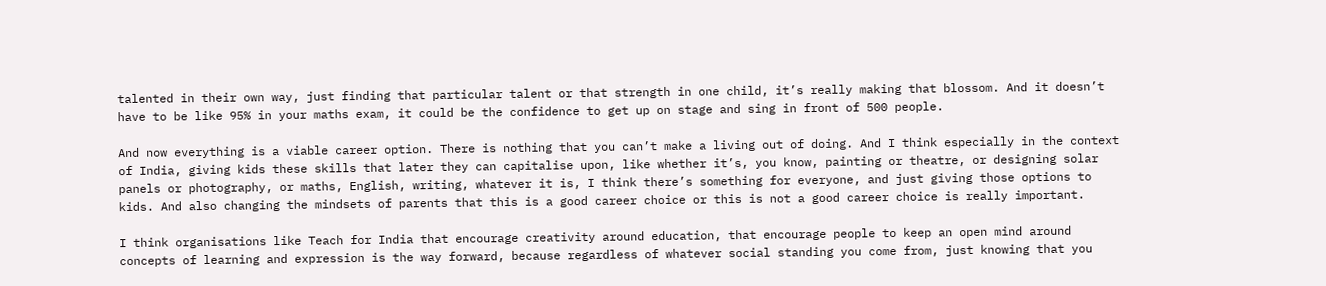talented in their own way, just finding that particular talent or that strength in one child, it’s really making that blossom. And it doesn’t have to be like 95% in your maths exam, it could be the confidence to get up on stage and sing in front of 500 people.

And now everything is a viable career option. There is nothing that you can’t make a living out of doing. And I think especially in the context of India, giving kids these skills that later they can capitalise upon, like whether it’s, you know, painting or theatre, or designing solar panels or photography, or maths, English, writing, whatever it is, I think there’s something for everyone, and just giving those options to kids. And also changing the mindsets of parents that this is a good career choice or this is not a good career choice is really important.

I think organisations like Teach for India that encourage creativity around education, that encourage people to keep an open mind around concepts of learning and expression is the way forward, because regardless of whatever social standing you come from, just knowing that you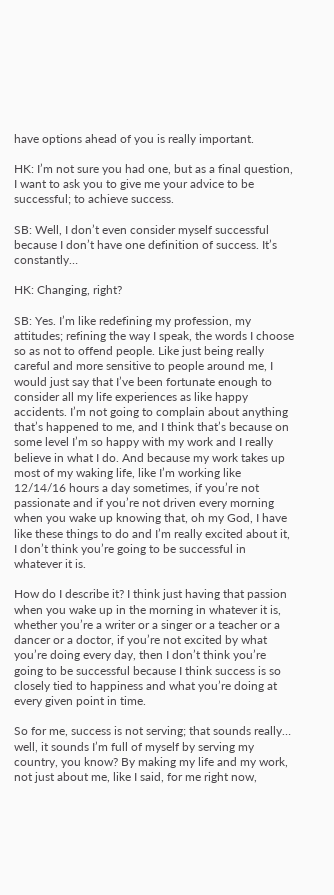have options ahead of you is really important.

HK: I’m not sure you had one, but as a final question, I want to ask you to give me your advice to be successful; to achieve success.

SB: Well, I don’t even consider myself successful because I don’t have one definition of success. It’s constantly…

HK: Changing, right?

SB: Yes. I’m like redefining my profession, my attitudes; refining the way I speak, the words I choose so as not to offend people. Like just being really careful and more sensitive to people around me, I would just say that I’ve been fortunate enough to consider all my life experiences as like happy accidents. I’m not going to complain about anything that’s happened to me, and I think that’s because on some level I’m so happy with my work and I really believe in what I do. And because my work takes up most of my waking life, like I’m working like 12/14/16 hours a day sometimes, if you’re not passionate and if you’re not driven every morning when you wake up knowing that, oh my God, I have like these things to do and I’m really excited about it, I don’t think you’re going to be successful in whatever it is.

How do I describe it? I think just having that passion when you wake up in the morning in whatever it is, whether you’re a writer or a singer or a teacher or a dancer or a doctor, if you’re not excited by what you’re doing every day, then I don’t think you’re going to be successful because I think success is so closely tied to happiness and what you’re doing at every given point in time.

So for me, success is not serving; that sounds really… well, it sounds I’m full of myself by serving my country, you know? By making my life and my work, not just about me, like I said, for me right now,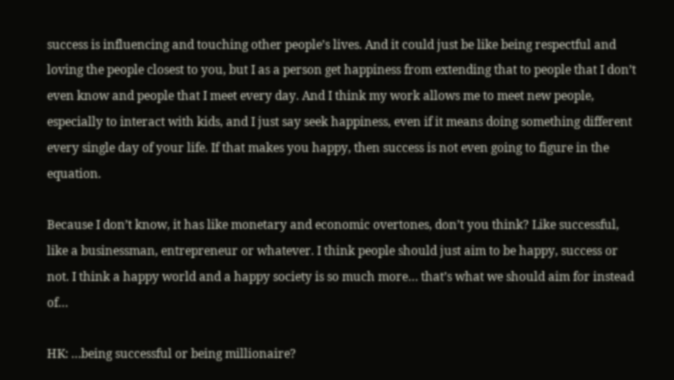success is influencing and touching other people’s lives. And it could just be like being respectful and loving the people closest to you, but I as a person get happiness from extending that to people that I don’t even know and people that I meet every day. And I think my work allows me to meet new people, especially to interact with kids, and I just say seek happiness, even if it means doing something different every single day of your life. If that makes you happy, then success is not even going to figure in the equation.

Because I don’t know, it has like monetary and economic overtones, don’t you think? Like successful, like a businessman, entrepreneur or whatever. I think people should just aim to be happy, success or not. I think a happy world and a happy society is so much more… that’s what we should aim for instead of…

HK: …being successful or being millionaire?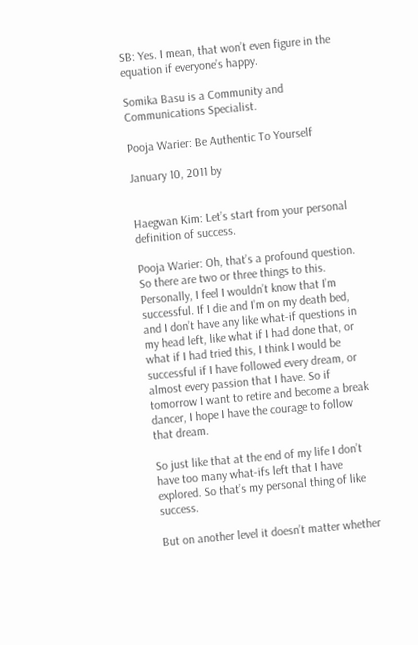SB: Yes. I mean, that won’t even figure in the equation if everyone’s happy.

Somika Basu is a Community and Communications Specialist.

Pooja Warier: Be Authentic To Yourself

January 10, 2011 by


Haegwan Kim: Let’s start from your personal definition of success.

Pooja Warier: Oh, that’s a profound question. So there are two or three things to this. Personally, I feel I wouldn’t know that I’m successful. If I die and I’m on my death bed, and I don’t have any like what-if questions in my head left, like what if I had done that, or what if I had tried this, I think I would be successful if I have followed every dream, or almost every passion that I have. So if tomorrow I want to retire and become a break dancer, I hope I have the courage to follow that dream.

So just like that at the end of my life I don’t have too many what-ifs left that I have explored. So that’s my personal thing of like success.

But on another level it doesn’t matter whether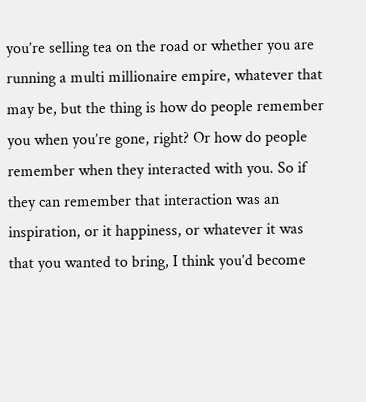you’re selling tea on the road or whether you are running a multi millionaire empire, whatever that may be, but the thing is how do people remember you when you’re gone, right? Or how do people remember when they interacted with you. So if they can remember that interaction was an inspiration, or it happiness, or whatever it was that you wanted to bring, I think you’d become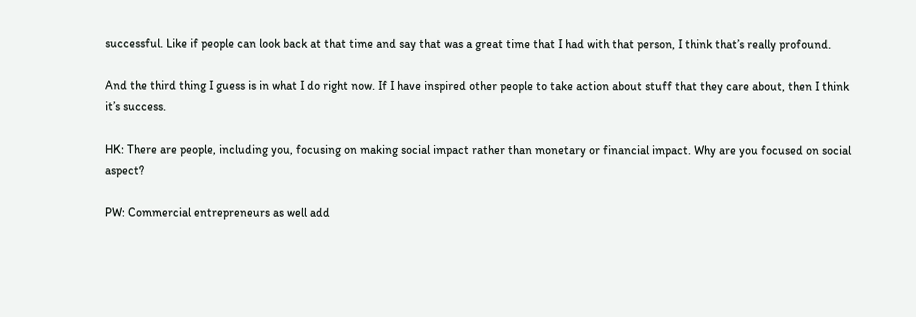successful. Like if people can look back at that time and say that was a great time that I had with that person, I think that’s really profound.

And the third thing I guess is in what I do right now. If I have inspired other people to take action about stuff that they care about, then I think it’s success.

HK: There are people, including you, focusing on making social impact rather than monetary or financial impact. Why are you focused on social aspect?

PW: Commercial entrepreneurs as well add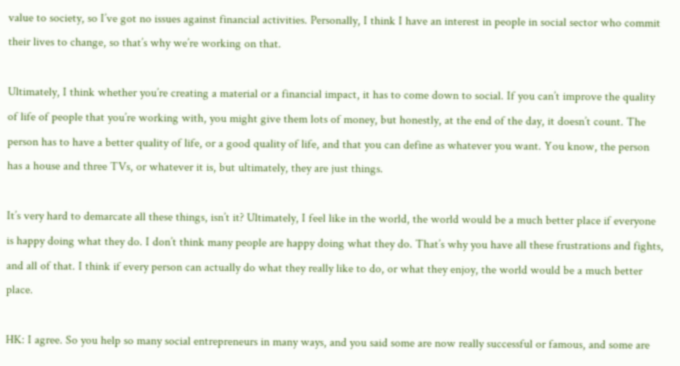value to society, so I’ve got no issues against financial activities. Personally, I think I have an interest in people in social sector who commit their lives to change, so that’s why we’re working on that.

Ultimately, I think whether you’re creating a material or a financial impact, it has to come down to social. If you can’t improve the quality of life of people that you’re working with, you might give them lots of money, but honestly, at the end of the day, it doesn’t count. The person has to have a better quality of life, or a good quality of life, and that you can define as whatever you want. You know, the person has a house and three TVs, or whatever it is, but ultimately, they are just things.

It’s very hard to demarcate all these things, isn’t it? Ultimately, I feel like in the world, the world would be a much better place if everyone is happy doing what they do. I don’t think many people are happy doing what they do. That’s why you have all these frustrations and fights, and all of that. I think if every person can actually do what they really like to do, or what they enjoy, the world would be a much better place.

HK: I agree. So you help so many social entrepreneurs in many ways, and you said some are now really successful or famous, and some are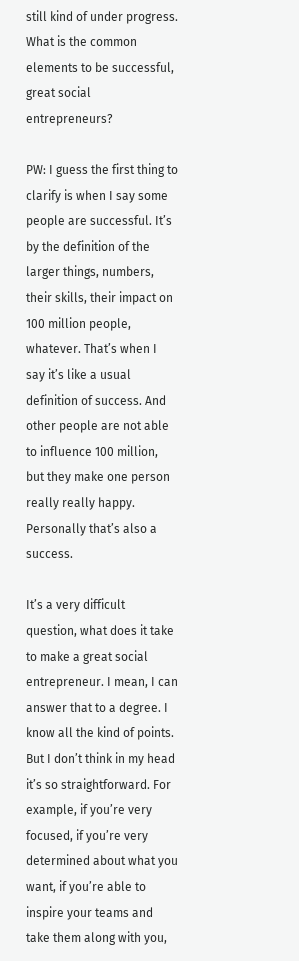still kind of under progress. What is the common elements to be successful, great social entrepreneurs?

PW: I guess the first thing to clarify is when I say some people are successful. It’s by the definition of the larger things, numbers, their skills, their impact on 100 million people, whatever. That’s when I say it’s like a usual definition of success. And other people are not able to influence 100 million, but they make one person really really happy. Personally that’s also a success.

It’s a very difficult question, what does it take to make a great social entrepreneur. I mean, I can answer that to a degree. I know all the kind of points. But I don’t think in my head it’s so straightforward. For example, if you’re very focused, if you’re very determined about what you want, if you’re able to inspire your teams and take them along with you,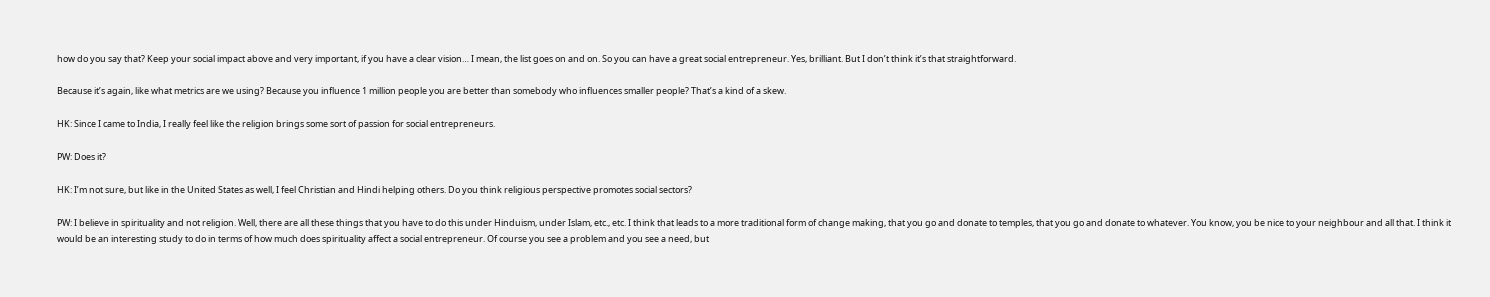how do you say that? Keep your social impact above and very important, if you have a clear vision… I mean, the list goes on and on. So you can have a great social entrepreneur. Yes, brilliant. But I don’t think it’s that straightforward.

Because it’s again, like what metrics are we using? Because you influence 1 million people you are better than somebody who influences smaller people? That’s a kind of a skew.

HK: Since I came to India, I really feel like the religion brings some sort of passion for social entrepreneurs.

PW: Does it?

HK: I’m not sure, but like in the United States as well, I feel Christian and Hindi helping others. Do you think religious perspective promotes social sectors?

PW: I believe in spirituality and not religion. Well, there are all these things that you have to do this under Hinduism, under Islam, etc., etc. I think that leads to a more traditional form of change making, that you go and donate to temples, that you go and donate to whatever. You know, you be nice to your neighbour and all that. I think it would be an interesting study to do in terms of how much does spirituality affect a social entrepreneur. Of course you see a problem and you see a need, but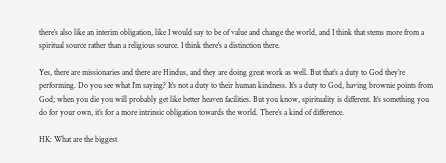there’s also like an interim obligation, like I would say to be of value and change the world, and I think that stems more from a spiritual source rather than a religious source. I think there’s a distinction there.

Yes, there are missionaries and there are Hindus, and they are doing great work as well. But that’s a duty to God they’re performing. Do you see what I’m saying? It’s not a duty to their human kindness. It’s a duty to God, having brownie points from God; when you die you will probably get like better heaven facilities. But you know, spirituality is different. It’s something you do for your own, it’s for a more intrinsic obligation towards the world. There’s a kind of difference.

HK: What are the biggest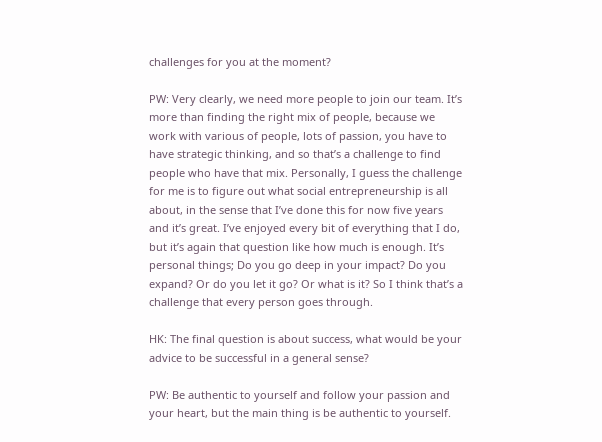challenges for you at the moment?

PW: Very clearly, we need more people to join our team. It’s more than finding the right mix of people, because we work with various of people, lots of passion, you have to have strategic thinking, and so that’s a challenge to find people who have that mix. Personally, I guess the challenge for me is to figure out what social entrepreneurship is all about, in the sense that I’ve done this for now five years and it’s great. I’ve enjoyed every bit of everything that I do, but it’s again that question like how much is enough. It’s personal things; Do you go deep in your impact? Do you expand? Or do you let it go? Or what is it? So I think that’s a challenge that every person goes through.

HK: The final question is about success, what would be your advice to be successful in a general sense?

PW: Be authentic to yourself and follow your passion and your heart, but the main thing is be authentic to yourself.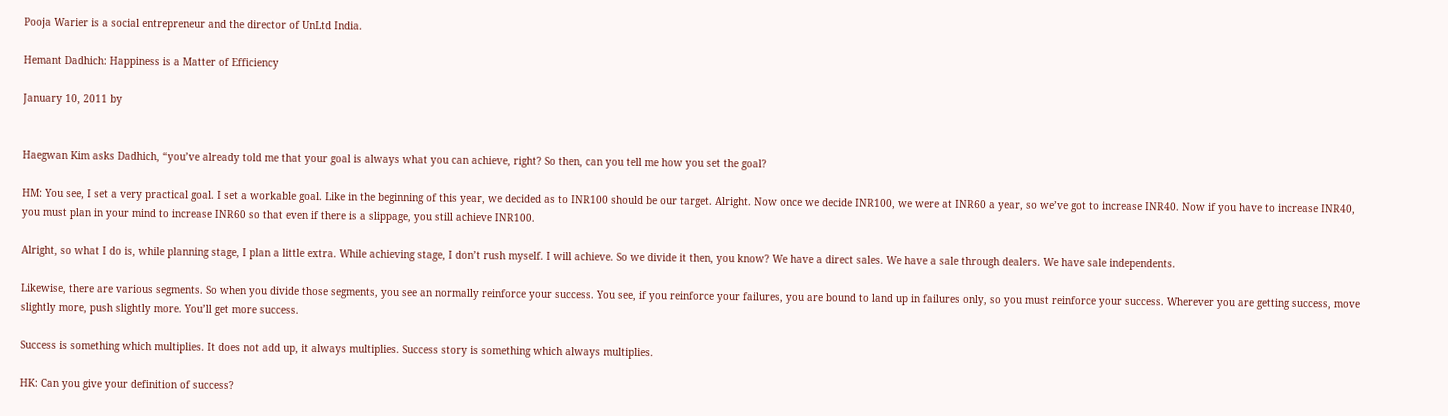Pooja Warier is a social entrepreneur and the director of UnLtd India.

Hemant Dadhich: Happiness is a Matter of Efficiency

January 10, 2011 by


Haegwan Kim asks Dadhich, “you’ve already told me that your goal is always what you can achieve, right? So then, can you tell me how you set the goal?

HM: You see, I set a very practical goal. I set a workable goal. Like in the beginning of this year, we decided as to INR100 should be our target. Alright. Now once we decide INR100, we were at INR60 a year, so we’ve got to increase INR40. Now if you have to increase INR40, you must plan in your mind to increase INR60 so that even if there is a slippage, you still achieve INR100.

Alright, so what I do is, while planning stage, I plan a little extra. While achieving stage, I don’t rush myself. I will achieve. So we divide it then, you know? We have a direct sales. We have a sale through dealers. We have sale independents.

Likewise, there are various segments. So when you divide those segments, you see an normally reinforce your success. You see, if you reinforce your failures, you are bound to land up in failures only, so you must reinforce your success. Wherever you are getting success, move slightly more, push slightly more. You’ll get more success.

Success is something which multiplies. It does not add up, it always multiplies. Success story is something which always multiplies.

HK: Can you give your definition of success?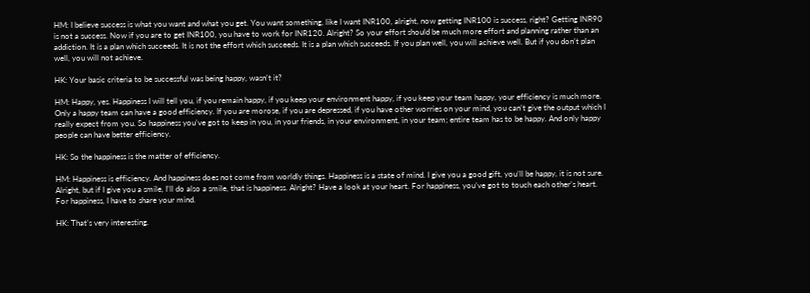HM: I believe success is what you want and what you get. You want something, like I want INR100, alright, now getting INR100 is success, right? Getting INR90 is not a success. Now if you are to get INR100, you have to work for INR120. Alright? So your effort should be much more effort and planning rather than an addiction. It is a plan which succeeds. It is not the effort which succeeds. It is a plan which succeeds. If you plan well, you will achieve well. But if you don’t plan well, you will not achieve.

HK: Your basic criteria to be successful was being happy, wasn’t it?

HM: Happy, yes. Happiness I will tell you, if you remain happy, if you keep your environment happy, if you keep your team happy, your efficiency is much more. Only a happy team can have a good efficiency. If you are morose, if you are depressed, if you have other worries on your mind, you can’t give the output which I really expect from you. So happiness you’ve got to keep in you, in your friends, in your environment, in your team; entire team has to be happy. And only happy people can have better efficiency.

HK: So the happiness is the matter of efficiency.

HM: Happiness is efficiency. And happiness does not come from worldly things. Happiness is a state of mind. I give you a good gift, you’ll be happy, it is not sure. Alright, but if I give you a smile, I’ll do also a smile, that is happiness. Alright? Have a look at your heart. For happiness, you’ve got to touch each other’s heart. For happiness, I have to share your mind.

HK: That’s very interesting.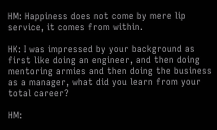HM: Happiness does not come by mere lip service, it comes from within.

HK: I was impressed by your background as first like doing an engineer, and then doing mentoring armies and then doing the business as a manager, what did you learn from your total career?

HM: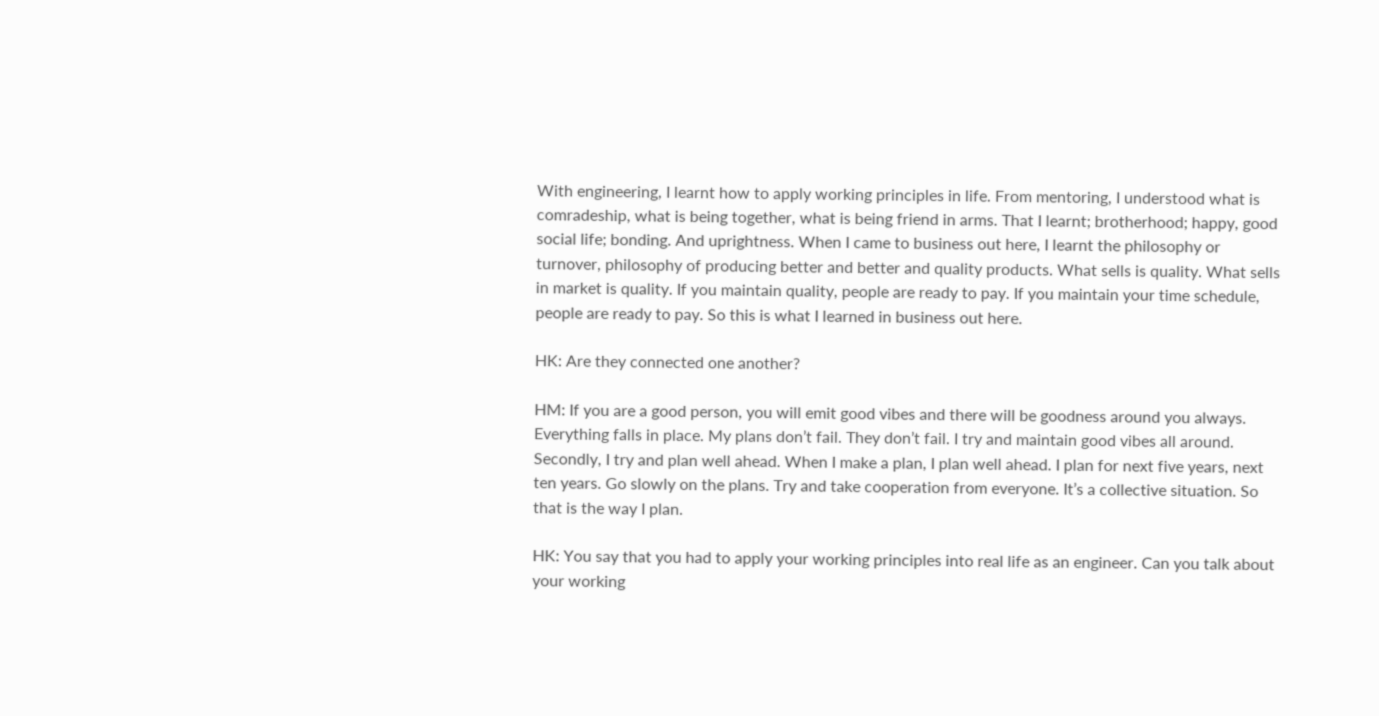With engineering, I learnt how to apply working principles in life. From mentoring, I understood what is comradeship, what is being together, what is being friend in arms. That I learnt; brotherhood; happy, good social life; bonding. And uprightness. When I came to business out here, I learnt the philosophy or turnover, philosophy of producing better and better and quality products. What sells is quality. What sells in market is quality. If you maintain quality, people are ready to pay. If you maintain your time schedule, people are ready to pay. So this is what I learned in business out here.

HK: Are they connected one another?

HM: If you are a good person, you will emit good vibes and there will be goodness around you always. Everything falls in place. My plans don’t fail. They don’t fail. I try and maintain good vibes all around. Secondly, I try and plan well ahead. When I make a plan, I plan well ahead. I plan for next five years, next ten years. Go slowly on the plans. Try and take cooperation from everyone. It’s a collective situation. So that is the way I plan.

HK: You say that you had to apply your working principles into real life as an engineer. Can you talk about your working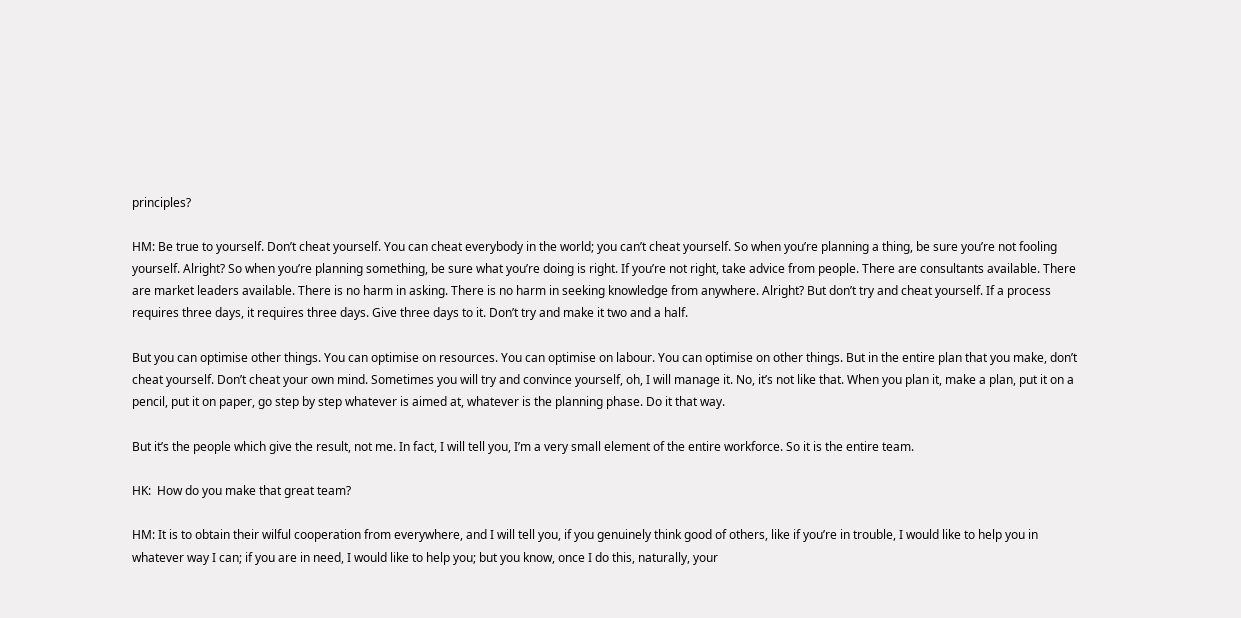principles?

HM: Be true to yourself. Don’t cheat yourself. You can cheat everybody in the world; you can’t cheat yourself. So when you’re planning a thing, be sure you’re not fooling yourself. Alright? So when you’re planning something, be sure what you’re doing is right. If you’re not right, take advice from people. There are consultants available. There are market leaders available. There is no harm in asking. There is no harm in seeking knowledge from anywhere. Alright? But don’t try and cheat yourself. If a process requires three days, it requires three days. Give three days to it. Don’t try and make it two and a half.

But you can optimise other things. You can optimise on resources. You can optimise on labour. You can optimise on other things. But in the entire plan that you make, don’t cheat yourself. Don’t cheat your own mind. Sometimes you will try and convince yourself, oh, I will manage it. No, it’s not like that. When you plan it, make a plan, put it on a pencil, put it on paper, go step by step whatever is aimed at, whatever is the planning phase. Do it that way.

But it’s the people which give the result, not me. In fact, I will tell you, I’m a very small element of the entire workforce. So it is the entire team.

HK:  How do you make that great team?

HM: It is to obtain their wilful cooperation from everywhere, and I will tell you, if you genuinely think good of others, like if you’re in trouble, I would like to help you in whatever way I can; if you are in need, I would like to help you; but you know, once I do this, naturally, your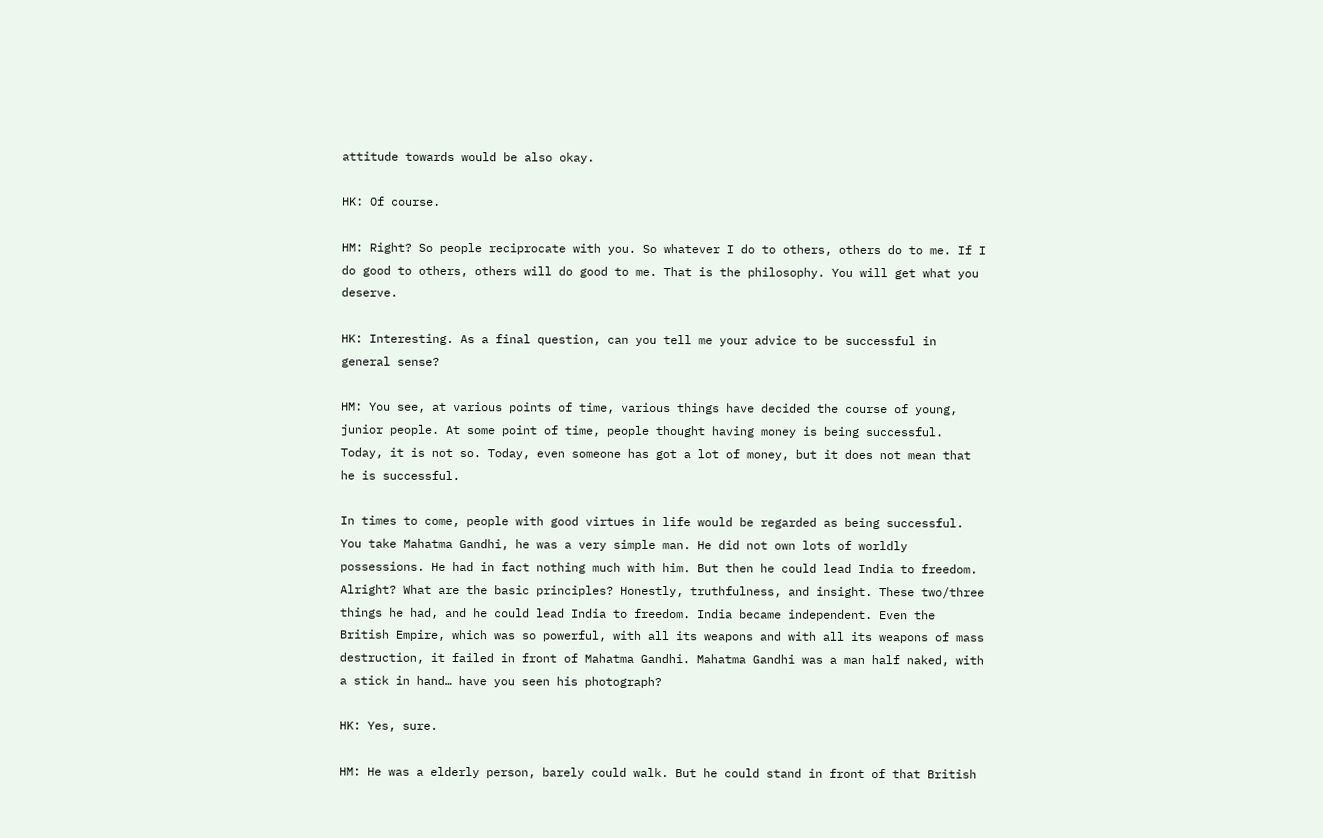attitude towards would be also okay.

HK: Of course.

HM: Right? So people reciprocate with you. So whatever I do to others, others do to me. If I do good to others, others will do good to me. That is the philosophy. You will get what you deserve.

HK: Interesting. As a final question, can you tell me your advice to be successful in general sense?

HM: You see, at various points of time, various things have decided the course of young, junior people. At some point of time, people thought having money is being successful. Today, it is not so. Today, even someone has got a lot of money, but it does not mean that he is successful.

In times to come, people with good virtues in life would be regarded as being successful. You take Mahatma Gandhi, he was a very simple man. He did not own lots of worldly possessions. He had in fact nothing much with him. But then he could lead India to freedom. Alright? What are the basic principles? Honestly, truthfulness, and insight. These two/three things he had, and he could lead India to freedom. India became independent. Even the British Empire, which was so powerful, with all its weapons and with all its weapons of mass destruction, it failed in front of Mahatma Gandhi. Mahatma Gandhi was a man half naked, with a stick in hand… have you seen his photograph?

HK: Yes, sure.

HM: He was a elderly person, barely could walk. But he could stand in front of that British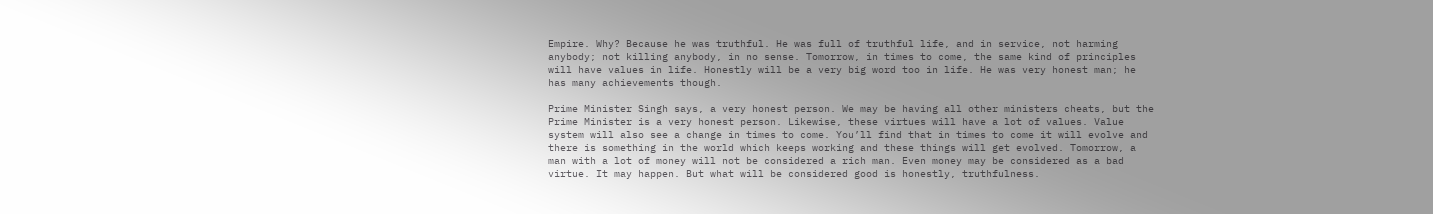Empire. Why? Because he was truthful. He was full of truthful life, and in service, not harming anybody; not killing anybody, in no sense. Tomorrow, in times to come, the same kind of principles will have values in life. Honestly will be a very big word too in life. He was very honest man; he has many achievements though.

Prime Minister Singh says, a very honest person. We may be having all other ministers cheats, but the Prime Minister is a very honest person. Likewise, these virtues will have a lot of values. Value system will also see a change in times to come. You’ll find that in times to come it will evolve and there is something in the world which keeps working and these things will get evolved. Tomorrow, a man with a lot of money will not be considered a rich man. Even money may be considered as a bad virtue. It may happen. But what will be considered good is honestly, truthfulness.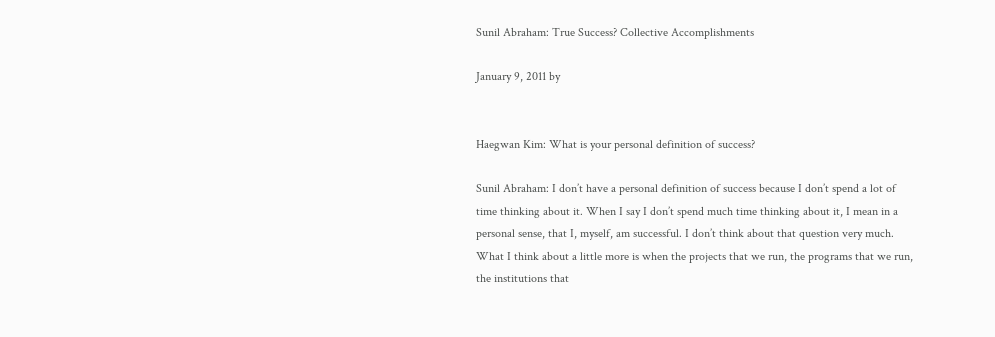Sunil Abraham: True Success? Collective Accomplishments

January 9, 2011 by


Haegwan Kim: What is your personal definition of success?

Sunil Abraham: I don’t have a personal definition of success because I don’t spend a lot of time thinking about it. When I say I don’t spend much time thinking about it, I mean in a personal sense, that I, myself, am successful. I don’t think about that question very much. What I think about a little more is when the projects that we run, the programs that we run, the institutions that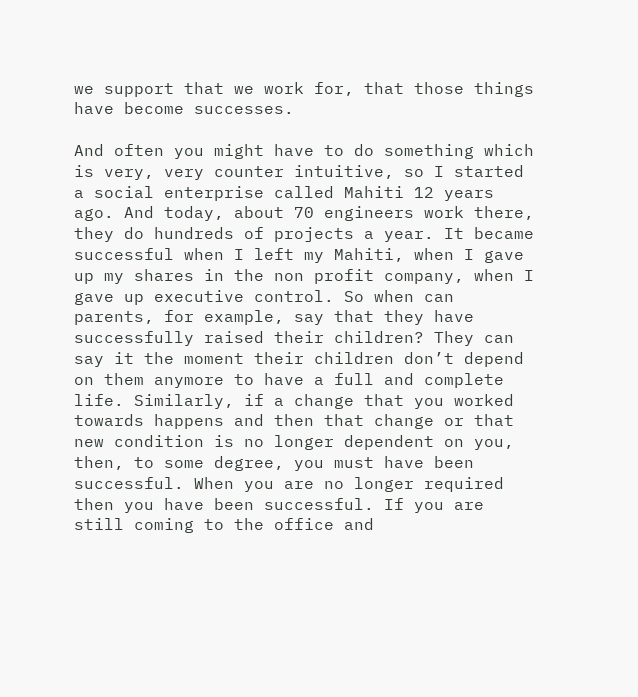we support that we work for, that those things have become successes.

And often you might have to do something which is very, very counter intuitive, so I started a social enterprise called Mahiti 12 years ago. And today, about 70 engineers work there, they do hundreds of projects a year. It became successful when I left my Mahiti, when I gave up my shares in the non profit company, when I gave up executive control. So when can parents, for example, say that they have successfully raised their children? They can say it the moment their children don’t depend on them anymore to have a full and complete life. Similarly, if a change that you worked towards happens and then that change or that new condition is no longer dependent on you, then, to some degree, you must have been successful. When you are no longer required then you have been successful. If you are still coming to the office and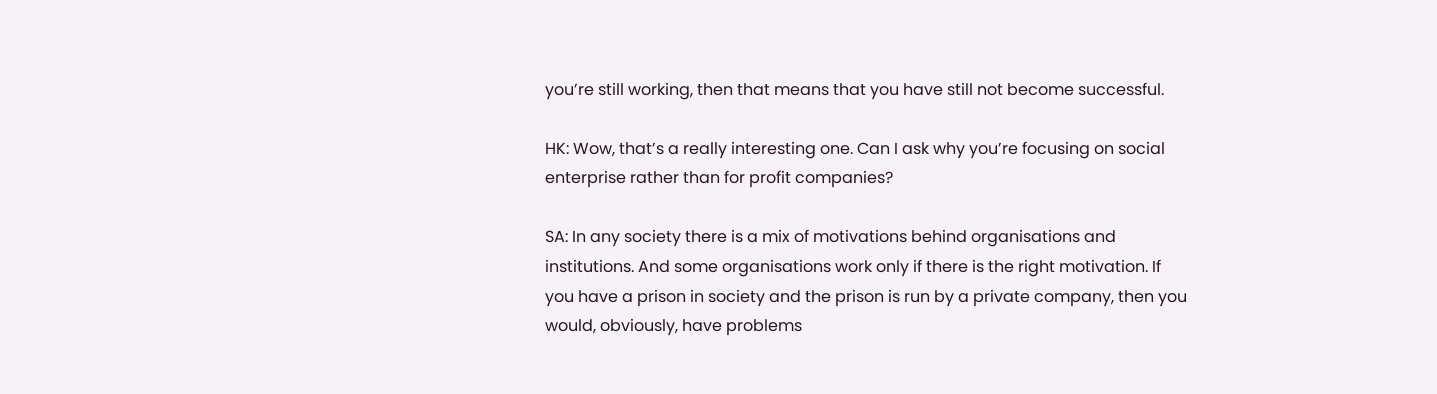you’re still working, then that means that you have still not become successful.

HK: Wow, that’s a really interesting one. Can I ask why you’re focusing on social enterprise rather than for profit companies?

SA: In any society there is a mix of motivations behind organisations and institutions. And some organisations work only if there is the right motivation. If you have a prison in society and the prison is run by a private company, then you would, obviously, have problems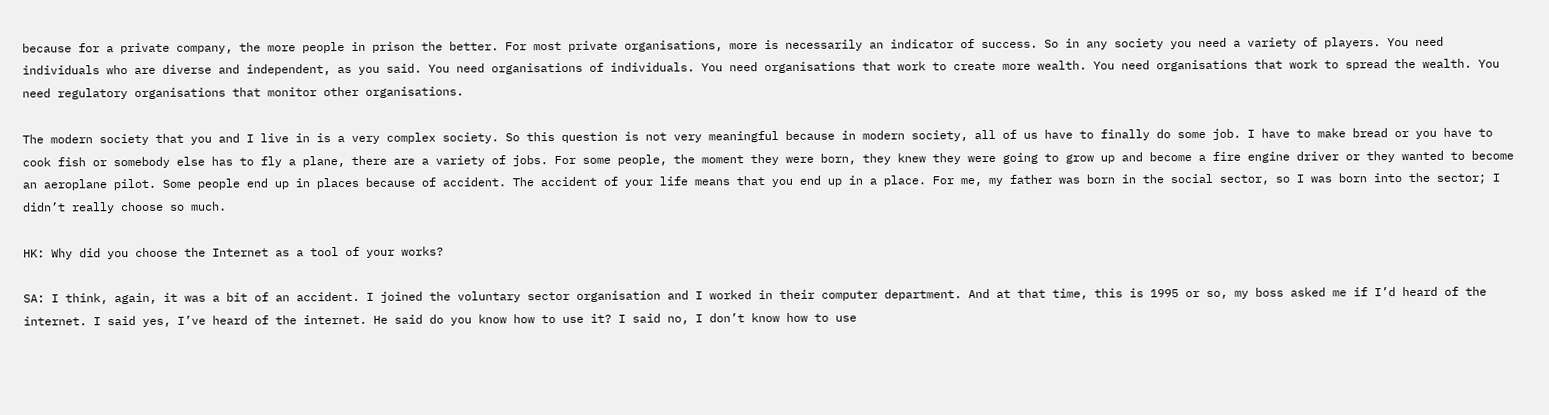because for a private company, the more people in prison the better. For most private organisations, more is necessarily an indicator of success. So in any society you need a variety of players. You need individuals who are diverse and independent, as you said. You need organisations of individuals. You need organisations that work to create more wealth. You need organisations that work to spread the wealth. You need regulatory organisations that monitor other organisations.

The modern society that you and I live in is a very complex society. So this question is not very meaningful because in modern society, all of us have to finally do some job. I have to make bread or you have to cook fish or somebody else has to fly a plane, there are a variety of jobs. For some people, the moment they were born, they knew they were going to grow up and become a fire engine driver or they wanted to become an aeroplane pilot. Some people end up in places because of accident. The accident of your life means that you end up in a place. For me, my father was born in the social sector, so I was born into the sector; I didn’t really choose so much.

HK: Why did you choose the Internet as a tool of your works?

SA: I think, again, it was a bit of an accident. I joined the voluntary sector organisation and I worked in their computer department. And at that time, this is 1995 or so, my boss asked me if I’d heard of the internet. I said yes, I’ve heard of the internet. He said do you know how to use it? I said no, I don’t know how to use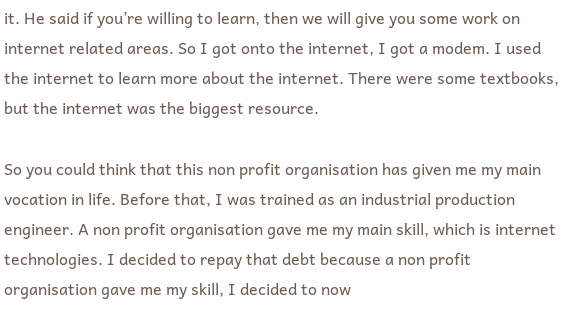it. He said if you’re willing to learn, then we will give you some work on internet related areas. So I got onto the internet, I got a modem. I used the internet to learn more about the internet. There were some textbooks, but the internet was the biggest resource.

So you could think that this non profit organisation has given me my main vocation in life. Before that, I was trained as an industrial production engineer. A non profit organisation gave me my main skill, which is internet technologies. I decided to repay that debt because a non profit organisation gave me my skill, I decided to now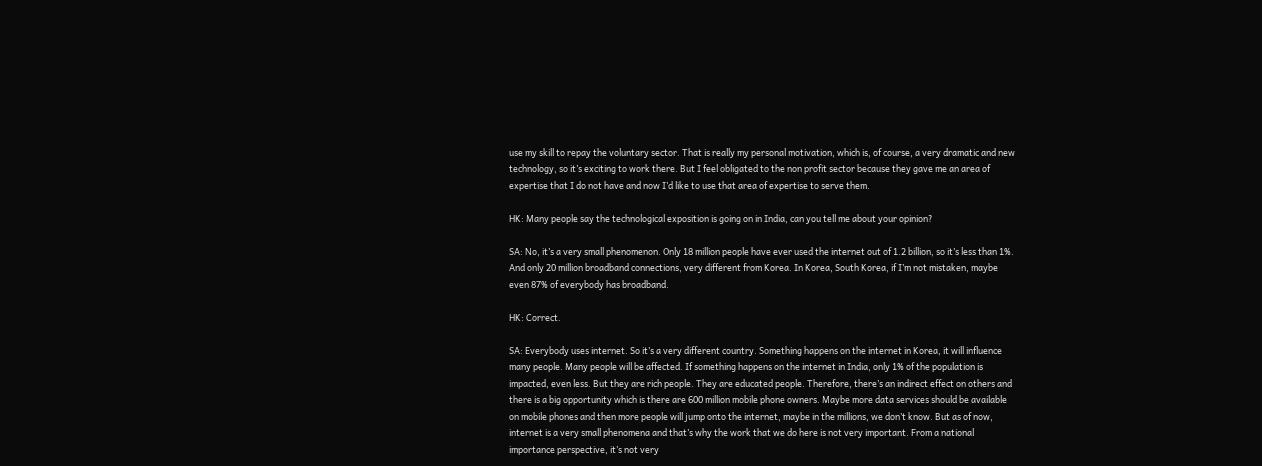use my skill to repay the voluntary sector. That is really my personal motivation, which is, of course, a very dramatic and new technology, so it’s exciting to work there. But I feel obligated to the non profit sector because they gave me an area of expertise that I do not have and now I’d like to use that area of expertise to serve them.

HK: Many people say the technological exposition is going on in India, can you tell me about your opinion?

SA: No, it’s a very small phenomenon. Only 18 million people have ever used the internet out of 1.2 billion, so it’s less than 1%. And only 20 million broadband connections, very different from Korea. In Korea, South Korea, if I’m not mistaken, maybe even 87% of everybody has broadband.

HK: Correct.

SA: Everybody uses internet. So it’s a very different country. Something happens on the internet in Korea, it will influence many people. Many people will be affected. If something happens on the internet in India, only 1% of the population is impacted, even less. But they are rich people. They are educated people. Therefore, there’s an indirect effect on others and there is a big opportunity which is there are 600 million mobile phone owners. Maybe more data services should be available on mobile phones and then more people will jump onto the internet, maybe in the millions, we don’t know. But as of now, internet is a very small phenomena and that’s why the work that we do here is not very important. From a national importance perspective, it’s not very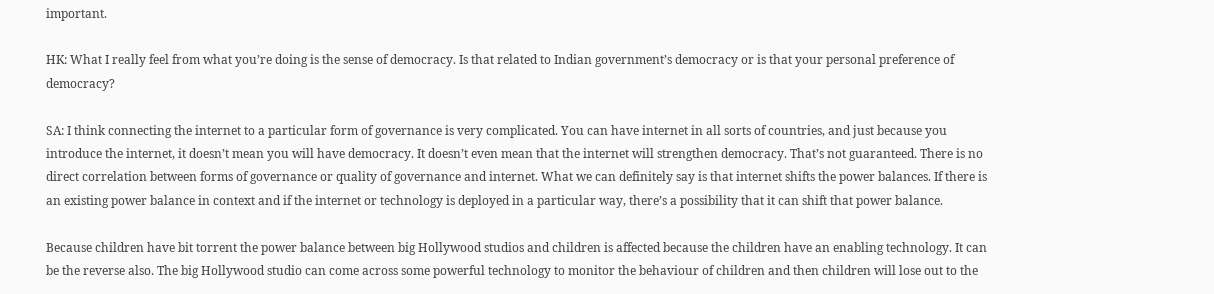important.

HK: What I really feel from what you’re doing is the sense of democracy. Is that related to Indian government’s democracy or is that your personal preference of democracy?

SA: I think connecting the internet to a particular form of governance is very complicated. You can have internet in all sorts of countries, and just because you introduce the internet, it doesn’t mean you will have democracy. It doesn’t even mean that the internet will strengthen democracy. That’s not guaranteed. There is no direct correlation between forms of governance or quality of governance and internet. What we can definitely say is that internet shifts the power balances. If there is an existing power balance in context and if the internet or technology is deployed in a particular way, there’s a possibility that it can shift that power balance.

Because children have bit torrent the power balance between big Hollywood studios and children is affected because the children have an enabling technology. It can be the reverse also. The big Hollywood studio can come across some powerful technology to monitor the behaviour of children and then children will lose out to the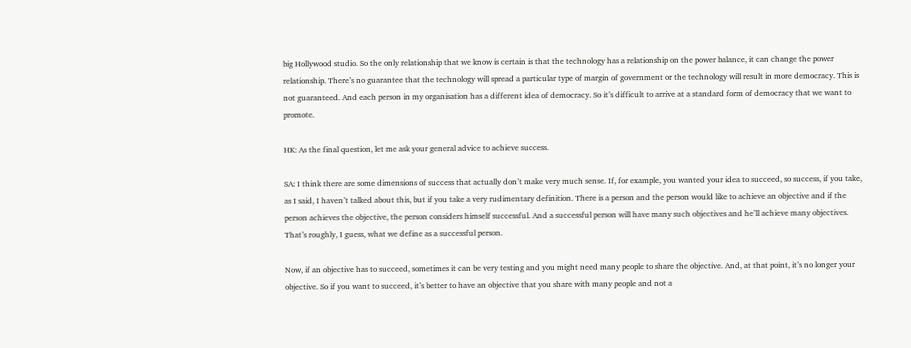big Hollywood studio. So the only relationship that we know is certain is that the technology has a relationship on the power balance, it can change the power relationship. There’s no guarantee that the technology will spread a particular type of margin of government or the technology will result in more democracy. This is not guaranteed. And each person in my organisation has a different idea of democracy. So it’s difficult to arrive at a standard form of democracy that we want to promote.

HK: As the final question, let me ask your general advice to achieve success.

SA: I think there are some dimensions of success that actually don’t make very much sense. If, for example, you wanted your idea to succeed, so success, if you take, as I said, I haven’t talked about this, but if you take a very rudimentary definition. There is a person and the person would like to achieve an objective and if the person achieves the objective, the person considers himself successful. And a successful person will have many such objectives and he’ll achieve many objectives. That’s roughly, I guess, what we define as a successful person.

Now, if an objective has to succeed, sometimes it can be very testing and you might need many people to share the objective. And, at that point, it’s no longer your objective. So if you want to succeed, it’s better to have an objective that you share with many people and not a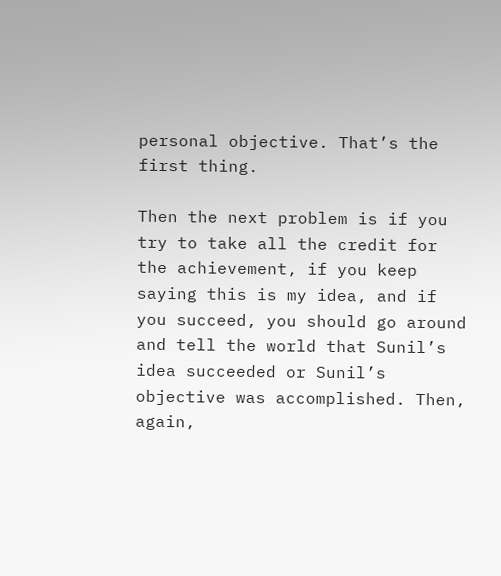personal objective. That’s the first thing.

Then the next problem is if you try to take all the credit for the achievement, if you keep saying this is my idea, and if you succeed, you should go around and tell the world that Sunil’s idea succeeded or Sunil’s objective was accomplished. Then, again,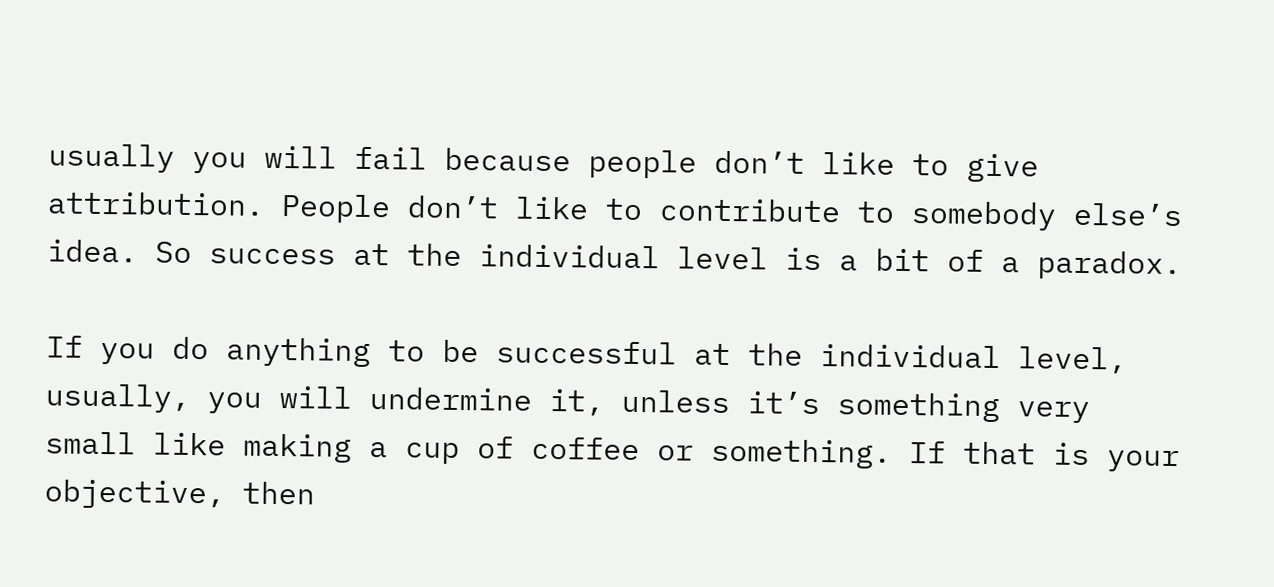usually you will fail because people don’t like to give attribution. People don’t like to contribute to somebody else’s idea. So success at the individual level is a bit of a paradox.

If you do anything to be successful at the individual level, usually, you will undermine it, unless it’s something very small like making a cup of coffee or something. If that is your objective, then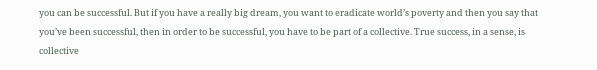you can be successful. But if you have a really big dream, you want to eradicate world’s poverty and then you say that you’ve been successful, then in order to be successful, you have to be part of a collective. True success, in a sense, is collective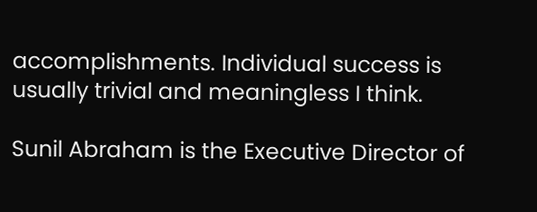accomplishments. Individual success is usually trivial and meaningless I think.

Sunil Abraham is the Executive Director of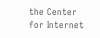the Center for Internet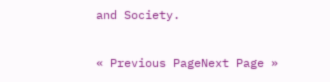and Society.

« Previous PageNext Page »